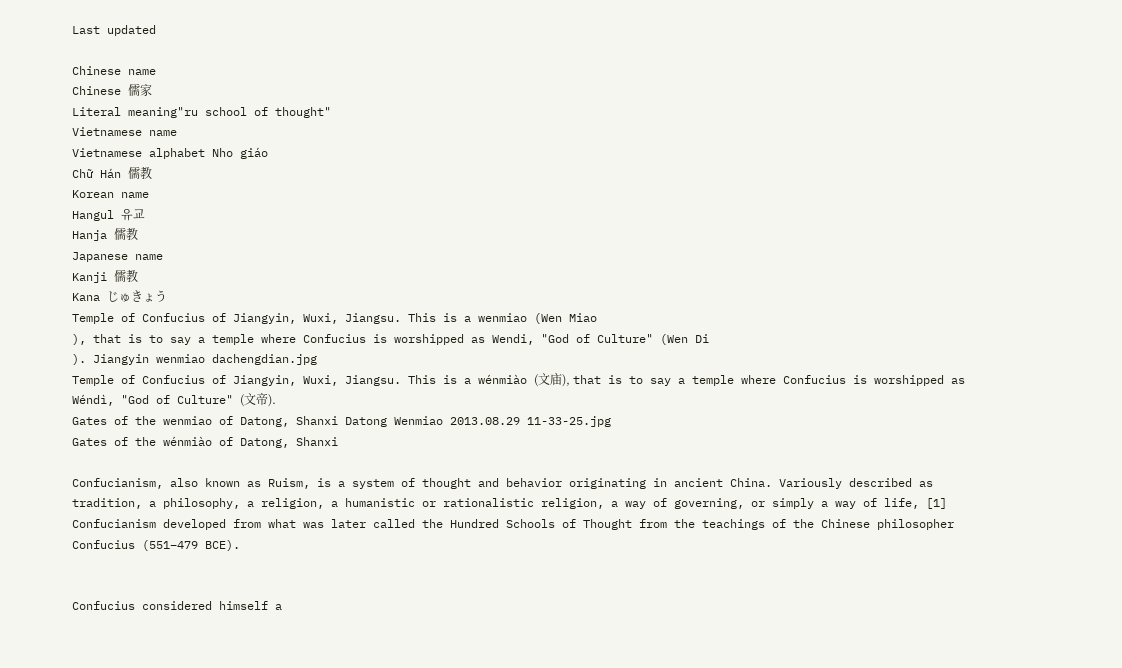Last updated

Chinese name
Chinese 儒家
Literal meaning"ru school of thought"
Vietnamese name
Vietnamese alphabet Nho giáo
Chữ Hán 儒教
Korean name
Hangul 유교
Hanja 儒教
Japanese name
Kanji 儒教
Kana じゅきょう
Temple of Confucius of Jiangyin, Wuxi, Jiangsu. This is a wenmiao (Wen Miao
), that is to say a temple where Confucius is worshipped as Wendi, "God of Culture" (Wen Di
). Jiangyin wenmiao dachengdian.jpg
Temple of Confucius of Jiangyin, Wuxi, Jiangsu. This is a wénmiào (文庙), that is to say a temple where Confucius is worshipped as Wéndì, "God of Culture" (文帝).
Gates of the wenmiao of Datong, Shanxi Datong Wenmiao 2013.08.29 11-33-25.jpg
Gates of the wénmiào of Datong, Shanxi

Confucianism, also known as Ruism, is a system of thought and behavior originating in ancient China. Variously described as tradition, a philosophy, a religion, a humanistic or rationalistic religion, a way of governing, or simply a way of life, [1] Confucianism developed from what was later called the Hundred Schools of Thought from the teachings of the Chinese philosopher Confucius (551–479 BCE).


Confucius considered himself a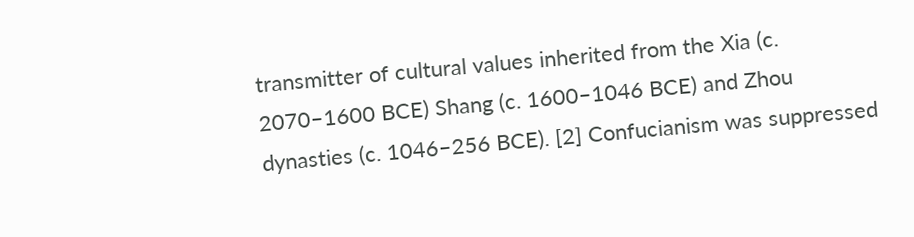transmitter of cultural values inherited from the Xia (c. 2070–1600 BCE) Shang (c. 1600–1046 BCE) and Zhou dynasties (c. 1046–256 BCE). [2] Confucianism was suppressed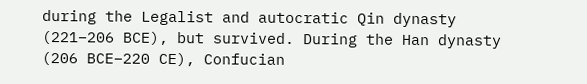during the Legalist and autocratic Qin dynasty (221–206 BCE), but survived. During the Han dynasty (206 BCE–220 CE), Confucian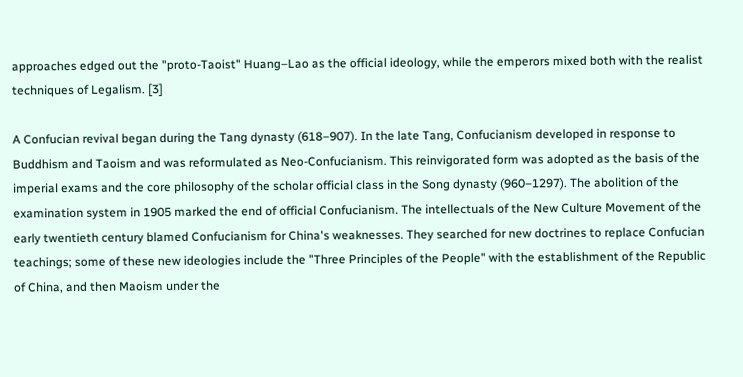approaches edged out the "proto-Taoist" Huang–Lao as the official ideology, while the emperors mixed both with the realist techniques of Legalism. [3]

A Confucian revival began during the Tang dynasty (618–907). In the late Tang, Confucianism developed in response to Buddhism and Taoism and was reformulated as Neo-Confucianism. This reinvigorated form was adopted as the basis of the imperial exams and the core philosophy of the scholar official class in the Song dynasty (960–1297). The abolition of the examination system in 1905 marked the end of official Confucianism. The intellectuals of the New Culture Movement of the early twentieth century blamed Confucianism for China's weaknesses. They searched for new doctrines to replace Confucian teachings; some of these new ideologies include the "Three Principles of the People" with the establishment of the Republic of China, and then Maoism under the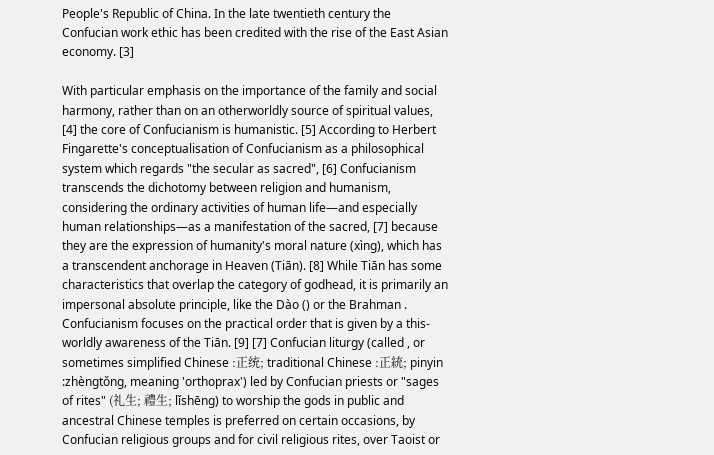People's Republic of China. In the late twentieth century the Confucian work ethic has been credited with the rise of the East Asian economy. [3]

With particular emphasis on the importance of the family and social harmony, rather than on an otherworldly source of spiritual values, [4] the core of Confucianism is humanistic. [5] According to Herbert Fingarette's conceptualisation of Confucianism as a philosophical system which regards "the secular as sacred", [6] Confucianism transcends the dichotomy between religion and humanism, considering the ordinary activities of human life—and especially human relationships—as a manifestation of the sacred, [7] because they are the expression of humanity's moral nature (xìng), which has a transcendent anchorage in Heaven (Tiān). [8] While Tiān has some characteristics that overlap the category of godhead, it is primarily an impersonal absolute principle, like the Dào () or the Brahman . Confucianism focuses on the practical order that is given by a this-worldly awareness of the Tiān. [9] [7] Confucian liturgy (called , or sometimes simplified Chinese :正统; traditional Chinese :正統; pinyin :zhèngtǒng, meaning 'orthoprax') led by Confucian priests or "sages of rites" (礼生; 禮生; lǐshēng) to worship the gods in public and ancestral Chinese temples is preferred on certain occasions, by Confucian religious groups and for civil religious rites, over Taoist or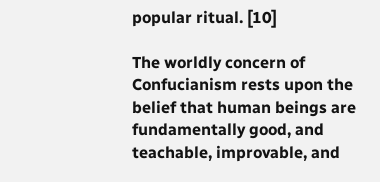popular ritual. [10]

The worldly concern of Confucianism rests upon the belief that human beings are fundamentally good, and teachable, improvable, and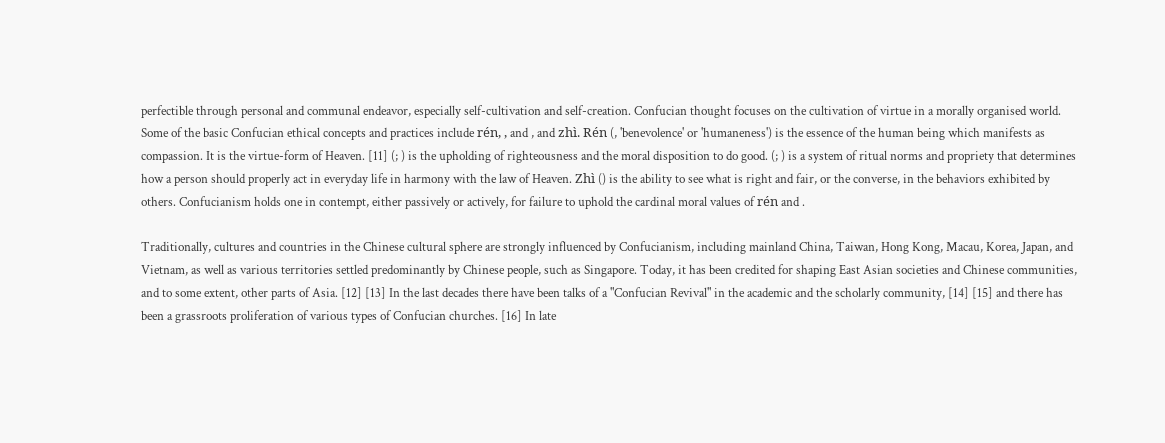perfectible through personal and communal endeavor, especially self-cultivation and self-creation. Confucian thought focuses on the cultivation of virtue in a morally organised world. Some of the basic Confucian ethical concepts and practices include rén, , and , and zhì. Rén (, 'benevolence' or 'humaneness') is the essence of the human being which manifests as compassion. It is the virtue-form of Heaven. [11] (; ) is the upholding of righteousness and the moral disposition to do good. (; ) is a system of ritual norms and propriety that determines how a person should properly act in everyday life in harmony with the law of Heaven. Zhì () is the ability to see what is right and fair, or the converse, in the behaviors exhibited by others. Confucianism holds one in contempt, either passively or actively, for failure to uphold the cardinal moral values of rén and .

Traditionally, cultures and countries in the Chinese cultural sphere are strongly influenced by Confucianism, including mainland China, Taiwan, Hong Kong, Macau, Korea, Japan, and Vietnam, as well as various territories settled predominantly by Chinese people, such as Singapore. Today, it has been credited for shaping East Asian societies and Chinese communities, and to some extent, other parts of Asia. [12] [13] In the last decades there have been talks of a "Confucian Revival" in the academic and the scholarly community, [14] [15] and there has been a grassroots proliferation of various types of Confucian churches. [16] In late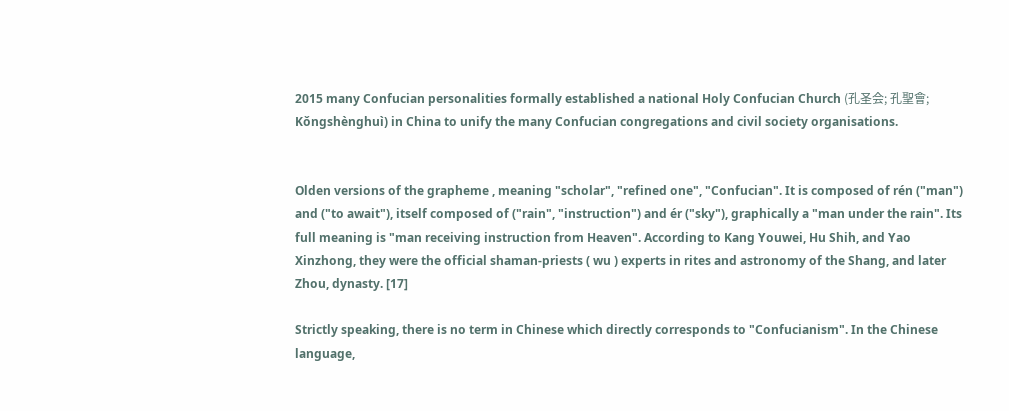2015 many Confucian personalities formally established a national Holy Confucian Church (孔圣会; 孔聖會; Kǒngshènghuì) in China to unify the many Confucian congregations and civil society organisations.


Olden versions of the grapheme , meaning "scholar", "refined one", "Confucian". It is composed of rén ("man") and ("to await"), itself composed of ("rain", "instruction") and ér ("sky"), graphically a "man under the rain". Its full meaning is "man receiving instruction from Heaven". According to Kang Youwei, Hu Shih, and Yao Xinzhong, they were the official shaman-priests ( wu ) experts in rites and astronomy of the Shang, and later Zhou, dynasty. [17]

Strictly speaking, there is no term in Chinese which directly corresponds to "Confucianism". In the Chinese language,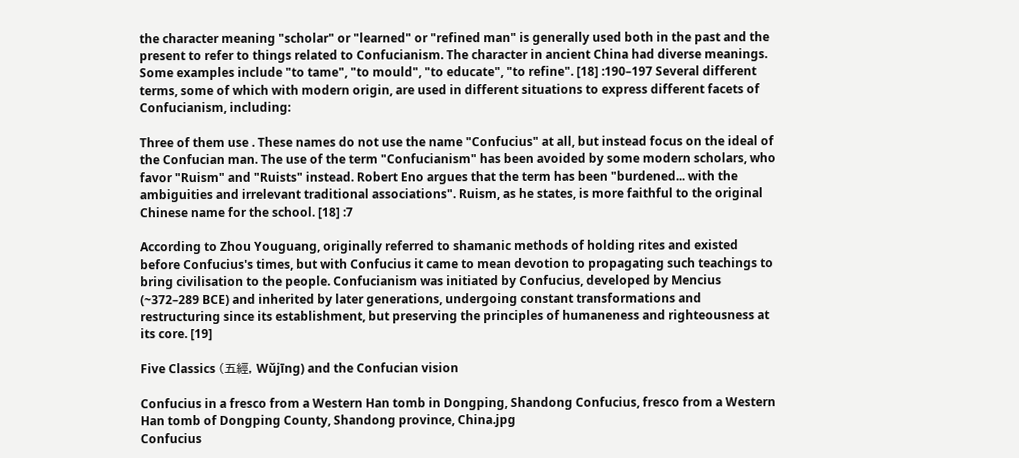the character meaning "scholar" or "learned" or "refined man" is generally used both in the past and the present to refer to things related to Confucianism. The character in ancient China had diverse meanings. Some examples include "to tame", "to mould", "to educate", "to refine". [18] :190–197 Several different terms, some of which with modern origin, are used in different situations to express different facets of Confucianism, including:

Three of them use . These names do not use the name "Confucius" at all, but instead focus on the ideal of the Confucian man. The use of the term "Confucianism" has been avoided by some modern scholars, who favor "Ruism" and "Ruists" instead. Robert Eno argues that the term has been "burdened... with the ambiguities and irrelevant traditional associations". Ruism, as he states, is more faithful to the original Chinese name for the school. [18] :7

According to Zhou Youguang, originally referred to shamanic methods of holding rites and existed before Confucius's times, but with Confucius it came to mean devotion to propagating such teachings to bring civilisation to the people. Confucianism was initiated by Confucius, developed by Mencius (~372–289 BCE) and inherited by later generations, undergoing constant transformations and restructuring since its establishment, but preserving the principles of humaneness and righteousness at its core. [19]

Five Classics (五經, Wǔjīng) and the Confucian vision

Confucius in a fresco from a Western Han tomb in Dongping, Shandong Confucius, fresco from a Western Han tomb of Dongping County, Shandong province, China.jpg
Confucius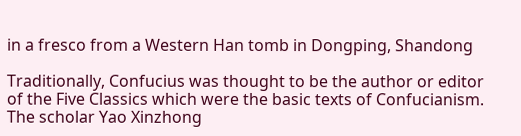in a fresco from a Western Han tomb in Dongping, Shandong

Traditionally, Confucius was thought to be the author or editor of the Five Classics which were the basic texts of Confucianism. The scholar Yao Xinzhong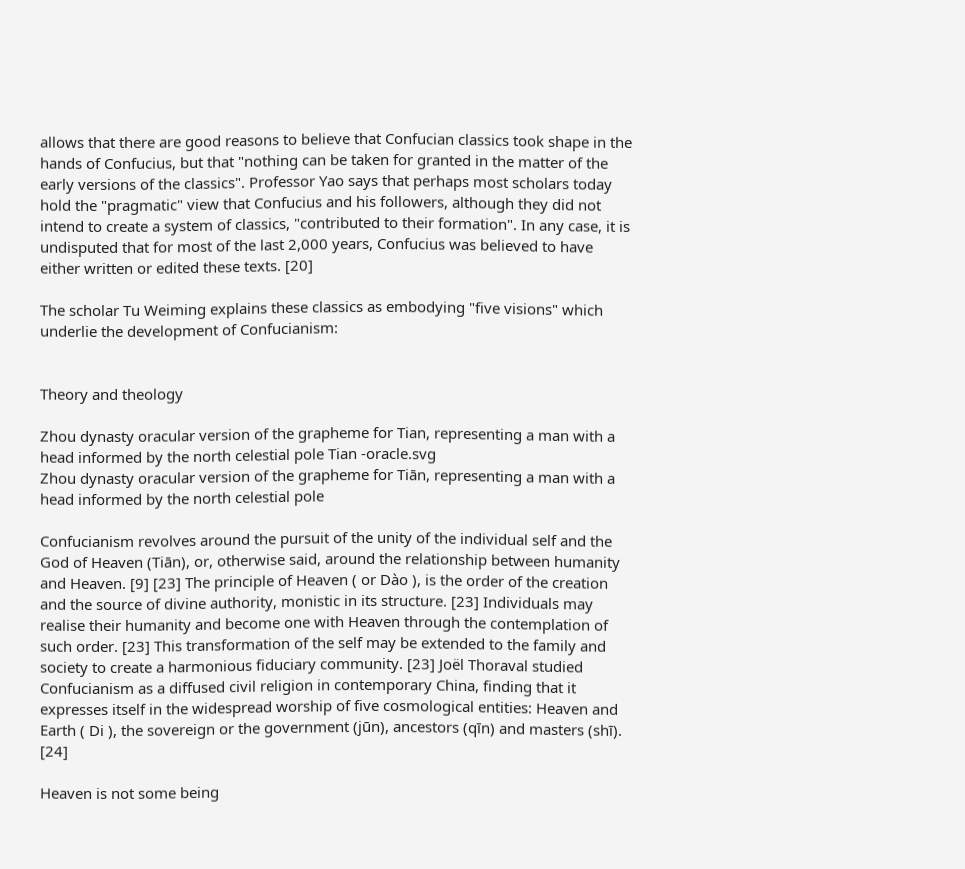allows that there are good reasons to believe that Confucian classics took shape in the hands of Confucius, but that "nothing can be taken for granted in the matter of the early versions of the classics". Professor Yao says that perhaps most scholars today hold the "pragmatic" view that Confucius and his followers, although they did not intend to create a system of classics, "contributed to their formation". In any case, it is undisputed that for most of the last 2,000 years, Confucius was believed to have either written or edited these texts. [20]

The scholar Tu Weiming explains these classics as embodying "five visions" which underlie the development of Confucianism:


Theory and theology

Zhou dynasty oracular version of the grapheme for Tian, representing a man with a head informed by the north celestial pole Tian -oracle.svg
Zhou dynasty oracular version of the grapheme for Tiān, representing a man with a head informed by the north celestial pole

Confucianism revolves around the pursuit of the unity of the individual self and the God of Heaven (Tiān), or, otherwise said, around the relationship between humanity and Heaven. [9] [23] The principle of Heaven ( or Dào ), is the order of the creation and the source of divine authority, monistic in its structure. [23] Individuals may realise their humanity and become one with Heaven through the contemplation of such order. [23] This transformation of the self may be extended to the family and society to create a harmonious fiduciary community. [23] Joël Thoraval studied Confucianism as a diffused civil religion in contemporary China, finding that it expresses itself in the widespread worship of five cosmological entities: Heaven and Earth ( Di ), the sovereign or the government (jūn), ancestors (qīn) and masters (shī). [24]

Heaven is not some being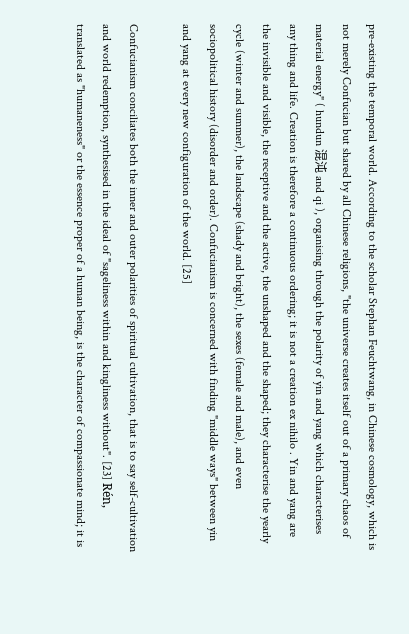pre-existing the temporal world. According to the scholar Stephan Feuchtwang, in Chinese cosmology, which is not merely Confucian but shared by all Chinese religions, "the universe creates itself out of a primary chaos of material energy" ( hundun 混沌 and qi ), organising through the polarity of yin and yang which characterises any thing and life. Creation is therefore a continuous ordering; it is not a creation ex nihilo . Yin and yang are the invisible and visible, the receptive and the active, the unshaped and the shaped; they characterise the yearly cycle (winter and summer), the landscape (shady and bright), the sexes (female and male), and even sociopolitical history (disorder and order). Confucianism is concerned with finding "middle ways" between yin and yang at every new configuration of the world. [25]

Confucianism conciliates both the inner and outer polarities of spiritual cultivation, that is to say self-cultivation and world redemption, synthesised in the ideal of "sageliness within and kingliness without". [23] Rén, translated as "humaneness" or the essence proper of a human being, is the character of compassionate mind; it is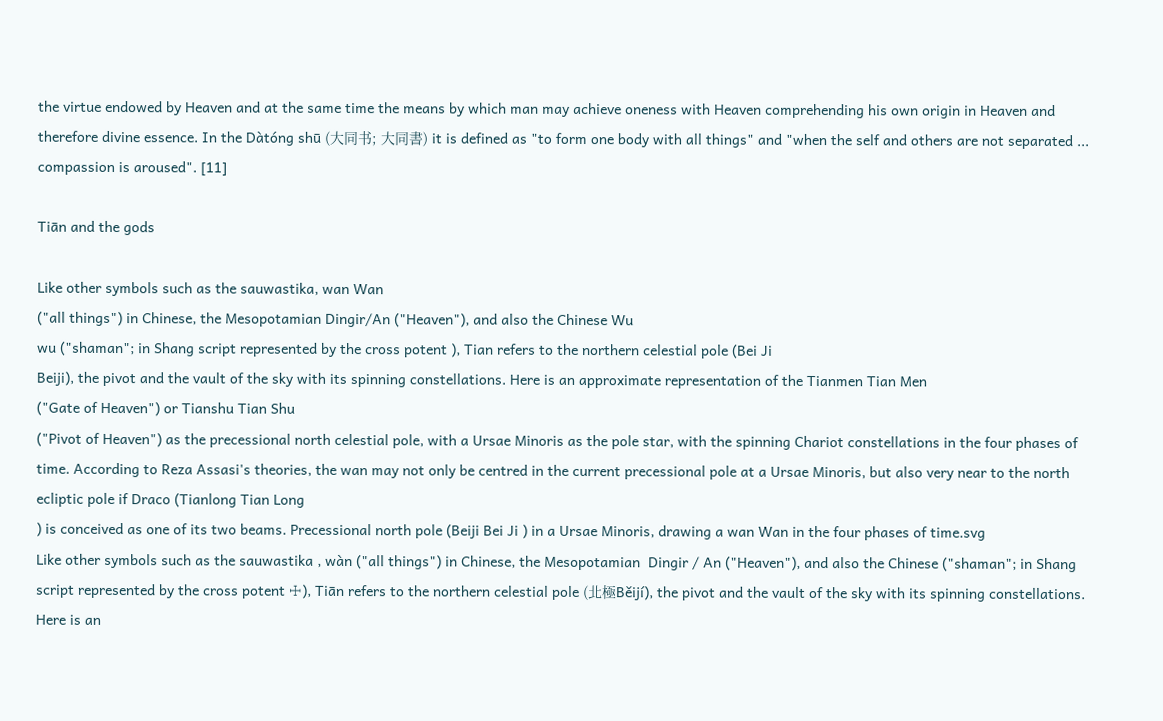the virtue endowed by Heaven and at the same time the means by which man may achieve oneness with Heaven comprehending his own origin in Heaven and therefore divine essence. In the Dàtóng shū (大同书; 大同書) it is defined as "to form one body with all things" and "when the self and others are not separated ... compassion is aroused". [11]

Tiān and the gods

Like other symbols such as the sauwastika, wan Wan
("all things") in Chinese, the Mesopotamian Dingir/An ("Heaven"), and also the Chinese Wu
wu ("shaman"; in Shang script represented by the cross potent ), Tian refers to the northern celestial pole (Bei Ji
Beiji), the pivot and the vault of the sky with its spinning constellations. Here is an approximate representation of the Tianmen Tian Men
("Gate of Heaven") or Tianshu Tian Shu
("Pivot of Heaven") as the precessional north celestial pole, with a Ursae Minoris as the pole star, with the spinning Chariot constellations in the four phases of time. According to Reza Assasi's theories, the wan may not only be centred in the current precessional pole at a Ursae Minoris, but also very near to the north ecliptic pole if Draco (Tianlong Tian Long
) is conceived as one of its two beams. Precessional north pole (Beiji Bei Ji ) in a Ursae Minoris, drawing a wan Wan in the four phases of time.svg
Like other symbols such as the sauwastika , wàn ("all things") in Chinese, the Mesopotamian  Dingir / An ("Heaven"), and also the Chinese ("shaman"; in Shang script represented by the cross potent ☩), Tiān refers to the northern celestial pole (北極Běijí), the pivot and the vault of the sky with its spinning constellations. Here is an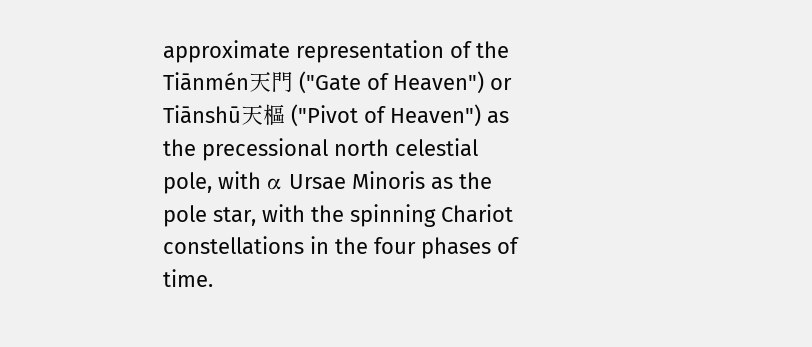approximate representation of the Tiānmén天門 ("Gate of Heaven") or Tiānshū天樞 ("Pivot of Heaven") as the precessional north celestial pole, with α Ursae Minoris as the pole star, with the spinning Chariot constellations in the four phases of time.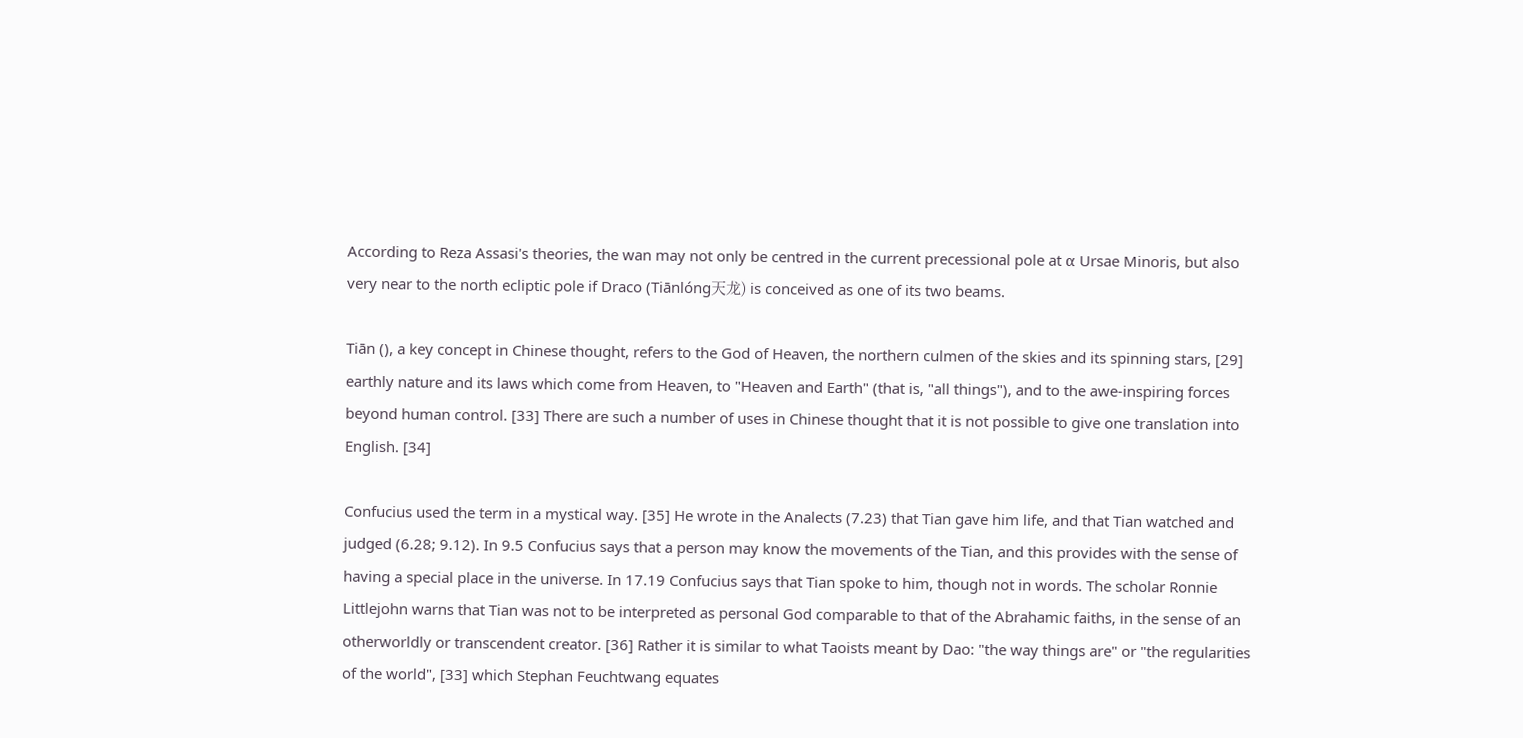According to Reza Assasi's theories, the wan may not only be centred in the current precessional pole at α Ursae Minoris, but also very near to the north ecliptic pole if Draco (Tiānlóng天龙) is conceived as one of its two beams.

Tiān (), a key concept in Chinese thought, refers to the God of Heaven, the northern culmen of the skies and its spinning stars, [29] earthly nature and its laws which come from Heaven, to "Heaven and Earth" (that is, "all things"), and to the awe-inspiring forces beyond human control. [33] There are such a number of uses in Chinese thought that it is not possible to give one translation into English. [34]

Confucius used the term in a mystical way. [35] He wrote in the Analects (7.23) that Tian gave him life, and that Tian watched and judged (6.28; 9.12). In 9.5 Confucius says that a person may know the movements of the Tian, and this provides with the sense of having a special place in the universe. In 17.19 Confucius says that Tian spoke to him, though not in words. The scholar Ronnie Littlejohn warns that Tian was not to be interpreted as personal God comparable to that of the Abrahamic faiths, in the sense of an otherworldly or transcendent creator. [36] Rather it is similar to what Taoists meant by Dao: "the way things are" or "the regularities of the world", [33] which Stephan Feuchtwang equates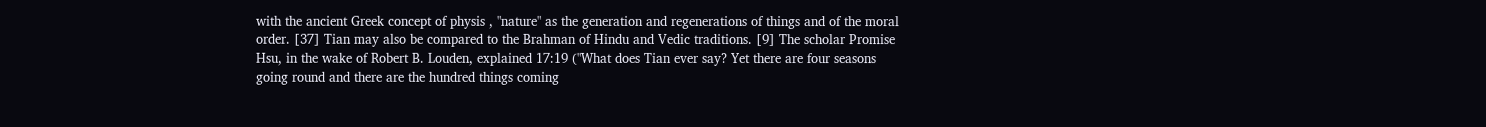with the ancient Greek concept of physis , "nature" as the generation and regenerations of things and of the moral order. [37] Tian may also be compared to the Brahman of Hindu and Vedic traditions. [9] The scholar Promise Hsu, in the wake of Robert B. Louden, explained 17:19 ("What does Tian ever say? Yet there are four seasons going round and there are the hundred things coming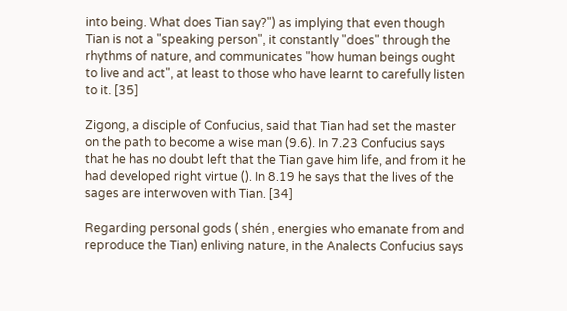into being. What does Tian say?") as implying that even though Tian is not a "speaking person", it constantly "does" through the rhythms of nature, and communicates "how human beings ought to live and act", at least to those who have learnt to carefully listen to it. [35]

Zigong, a disciple of Confucius, said that Tian had set the master on the path to become a wise man (9.6). In 7.23 Confucius says that he has no doubt left that the Tian gave him life, and from it he had developed right virtue (). In 8.19 he says that the lives of the sages are interwoven with Tian. [34]

Regarding personal gods ( shén , energies who emanate from and reproduce the Tian) enliving nature, in the Analects Confucius says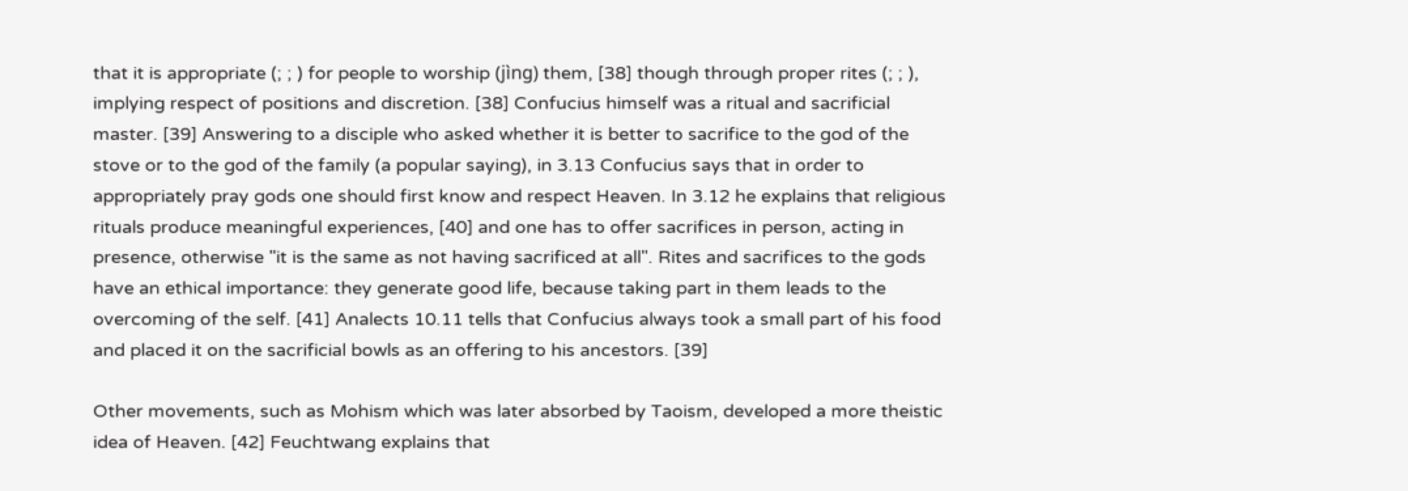that it is appropriate (; ; ) for people to worship (jìng) them, [38] though through proper rites (; ; ), implying respect of positions and discretion. [38] Confucius himself was a ritual and sacrificial master. [39] Answering to a disciple who asked whether it is better to sacrifice to the god of the stove or to the god of the family (a popular saying), in 3.13 Confucius says that in order to appropriately pray gods one should first know and respect Heaven. In 3.12 he explains that religious rituals produce meaningful experiences, [40] and one has to offer sacrifices in person, acting in presence, otherwise "it is the same as not having sacrificed at all". Rites and sacrifices to the gods have an ethical importance: they generate good life, because taking part in them leads to the overcoming of the self. [41] Analects 10.11 tells that Confucius always took a small part of his food and placed it on the sacrificial bowls as an offering to his ancestors. [39]

Other movements, such as Mohism which was later absorbed by Taoism, developed a more theistic idea of Heaven. [42] Feuchtwang explains that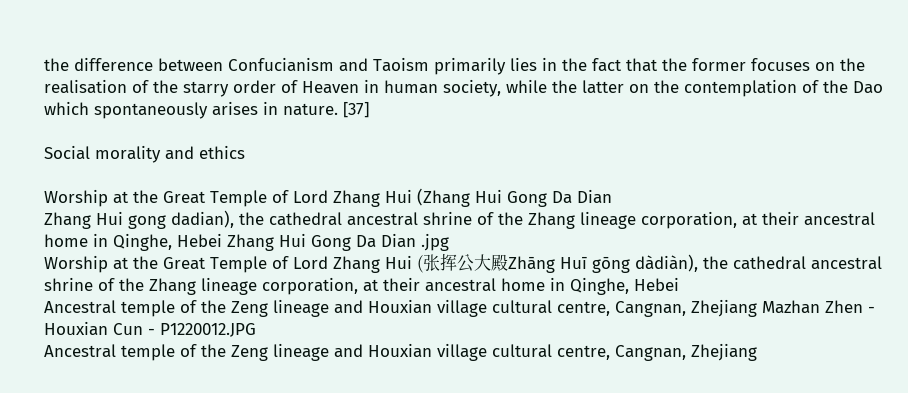the difference between Confucianism and Taoism primarily lies in the fact that the former focuses on the realisation of the starry order of Heaven in human society, while the latter on the contemplation of the Dao which spontaneously arises in nature. [37]

Social morality and ethics

Worship at the Great Temple of Lord Zhang Hui (Zhang Hui Gong Da Dian
Zhang Hui gong dadian), the cathedral ancestral shrine of the Zhang lineage corporation, at their ancestral home in Qinghe, Hebei Zhang Hui Gong Da Dian .jpg
Worship at the Great Temple of Lord Zhang Hui (张挥公大殿Zhāng Huī gōng dàdiàn), the cathedral ancestral shrine of the Zhang lineage corporation, at their ancestral home in Qinghe, Hebei
Ancestral temple of the Zeng lineage and Houxian village cultural centre, Cangnan, Zhejiang Mazhan Zhen - Houxian Cun - P1220012.JPG
Ancestral temple of the Zeng lineage and Houxian village cultural centre, Cangnan, Zhejiang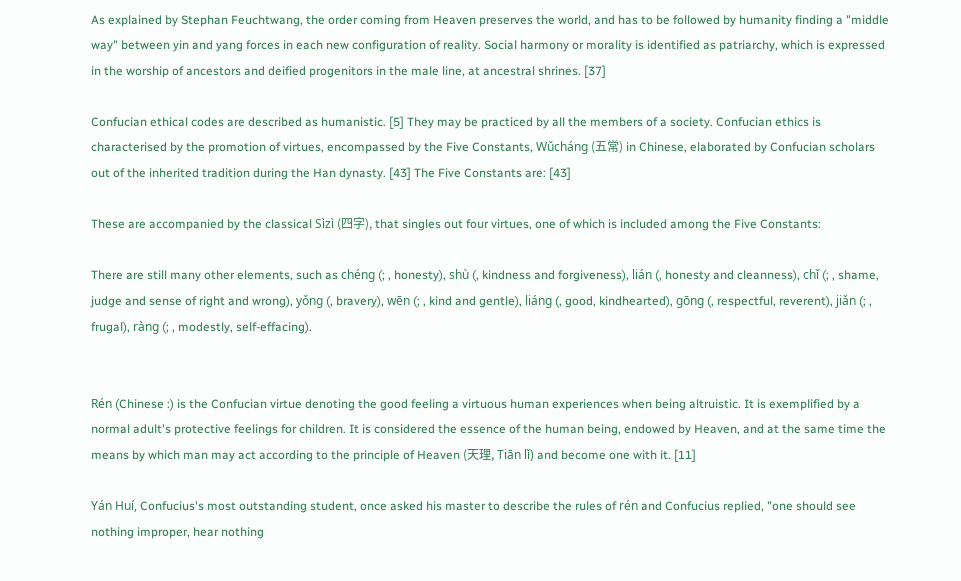As explained by Stephan Feuchtwang, the order coming from Heaven preserves the world, and has to be followed by humanity finding a "middle way" between yin and yang forces in each new configuration of reality. Social harmony or morality is identified as patriarchy, which is expressed in the worship of ancestors and deified progenitors in the male line, at ancestral shrines. [37]

Confucian ethical codes are described as humanistic. [5] They may be practiced by all the members of a society. Confucian ethics is characterised by the promotion of virtues, encompassed by the Five Constants, Wǔcháng (五常) in Chinese, elaborated by Confucian scholars out of the inherited tradition during the Han dynasty. [43] The Five Constants are: [43]

These are accompanied by the classical Sìzì (四字), that singles out four virtues, one of which is included among the Five Constants:

There are still many other elements, such as chéng (; , honesty), shù (, kindness and forgiveness), lián (, honesty and cleanness), chǐ (; , shame, judge and sense of right and wrong), yǒng (, bravery), wēn (; , kind and gentle), liáng (, good, kindhearted), gōng (, respectful, reverent), jiǎn (; , frugal), ràng (; , modestly, self-effacing).


Rén (Chinese :) is the Confucian virtue denoting the good feeling a virtuous human experiences when being altruistic. It is exemplified by a normal adult's protective feelings for children. It is considered the essence of the human being, endowed by Heaven, and at the same time the means by which man may act according to the principle of Heaven (天理, Tiān lǐ) and become one with it. [11]

Yán Huí, Confucius's most outstanding student, once asked his master to describe the rules of rén and Confucius replied, "one should see nothing improper, hear nothing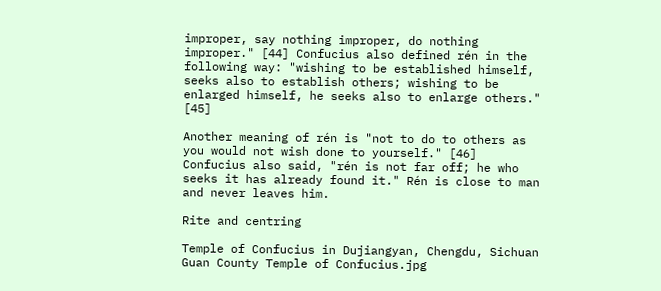improper, say nothing improper, do nothing improper." [44] Confucius also defined rén in the following way: "wishing to be established himself, seeks also to establish others; wishing to be enlarged himself, he seeks also to enlarge others." [45]

Another meaning of rén is "not to do to others as you would not wish done to yourself." [46] Confucius also said, "rén is not far off; he who seeks it has already found it." Rén is close to man and never leaves him.

Rite and centring

Temple of Confucius in Dujiangyan, Chengdu, Sichuan Guan County Temple of Confucius.jpg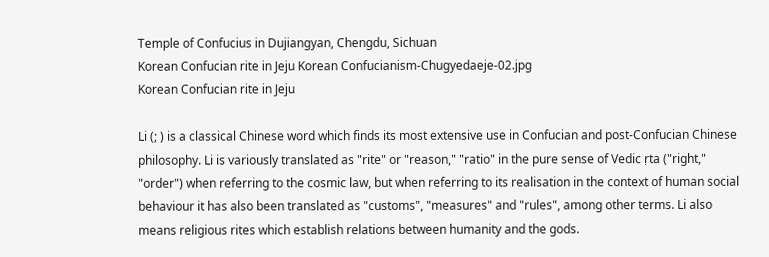Temple of Confucius in Dujiangyan, Chengdu, Sichuan
Korean Confucian rite in Jeju Korean Confucianism-Chugyedaeje-02.jpg
Korean Confucian rite in Jeju

Li (; ) is a classical Chinese word which finds its most extensive use in Confucian and post-Confucian Chinese philosophy. Li is variously translated as "rite" or "reason," "ratio" in the pure sense of Vedic ṛta ("right," "order") when referring to the cosmic law, but when referring to its realisation in the context of human social behaviour it has also been translated as "customs", "measures" and "rules", among other terms. Li also means religious rites which establish relations between humanity and the gods.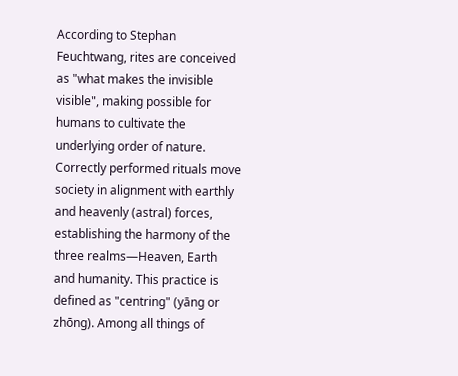According to Stephan Feuchtwang, rites are conceived as "what makes the invisible visible", making possible for humans to cultivate the underlying order of nature. Correctly performed rituals move society in alignment with earthly and heavenly (astral) forces, establishing the harmony of the three realms—Heaven, Earth and humanity. This practice is defined as "centring" (yāng or zhōng). Among all things of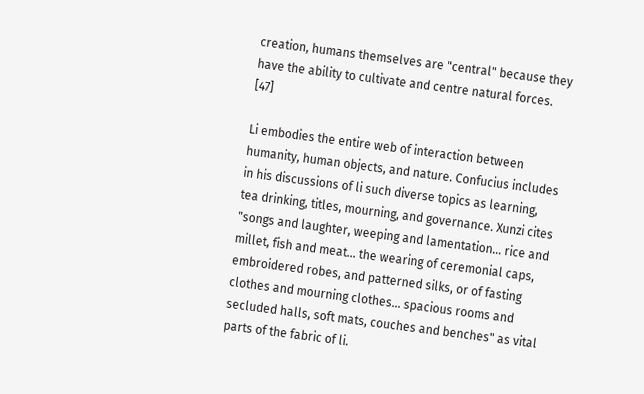creation, humans themselves are "central" because they have the ability to cultivate and centre natural forces. [47]

Li embodies the entire web of interaction between humanity, human objects, and nature. Confucius includes in his discussions of li such diverse topics as learning, tea drinking, titles, mourning, and governance. Xunzi cites "songs and laughter, weeping and lamentation... rice and millet, fish and meat... the wearing of ceremonial caps, embroidered robes, and patterned silks, or of fasting clothes and mourning clothes... spacious rooms and secluded halls, soft mats, couches and benches" as vital parts of the fabric of li.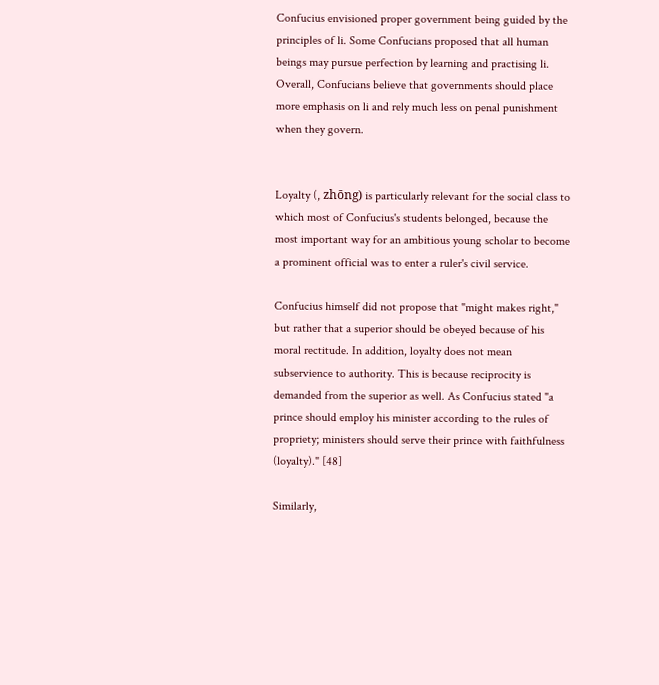Confucius envisioned proper government being guided by the principles of li. Some Confucians proposed that all human beings may pursue perfection by learning and practising li. Overall, Confucians believe that governments should place more emphasis on li and rely much less on penal punishment when they govern.


Loyalty (, zhōng) is particularly relevant for the social class to which most of Confucius's students belonged, because the most important way for an ambitious young scholar to become a prominent official was to enter a ruler's civil service.

Confucius himself did not propose that "might makes right," but rather that a superior should be obeyed because of his moral rectitude. In addition, loyalty does not mean subservience to authority. This is because reciprocity is demanded from the superior as well. As Confucius stated "a prince should employ his minister according to the rules of propriety; ministers should serve their prince with faithfulness (loyalty)." [48]

Similarly,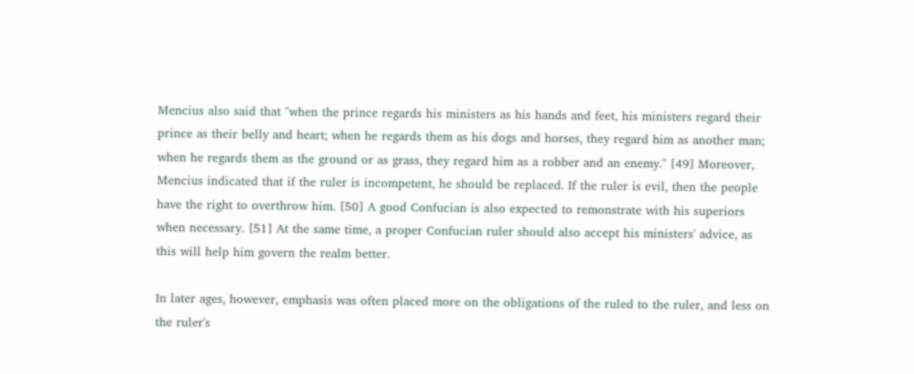Mencius also said that "when the prince regards his ministers as his hands and feet, his ministers regard their prince as their belly and heart; when he regards them as his dogs and horses, they regard him as another man; when he regards them as the ground or as grass, they regard him as a robber and an enemy." [49] Moreover, Mencius indicated that if the ruler is incompetent, he should be replaced. If the ruler is evil, then the people have the right to overthrow him. [50] A good Confucian is also expected to remonstrate with his superiors when necessary. [51] At the same time, a proper Confucian ruler should also accept his ministers' advice, as this will help him govern the realm better.

In later ages, however, emphasis was often placed more on the obligations of the ruled to the ruler, and less on the ruler's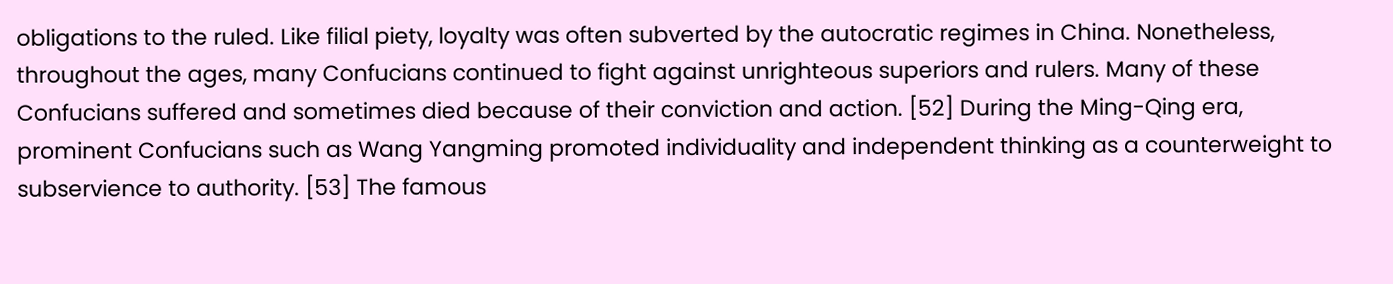obligations to the ruled. Like filial piety, loyalty was often subverted by the autocratic regimes in China. Nonetheless, throughout the ages, many Confucians continued to fight against unrighteous superiors and rulers. Many of these Confucians suffered and sometimes died because of their conviction and action. [52] During the Ming-Qing era, prominent Confucians such as Wang Yangming promoted individuality and independent thinking as a counterweight to subservience to authority. [53] The famous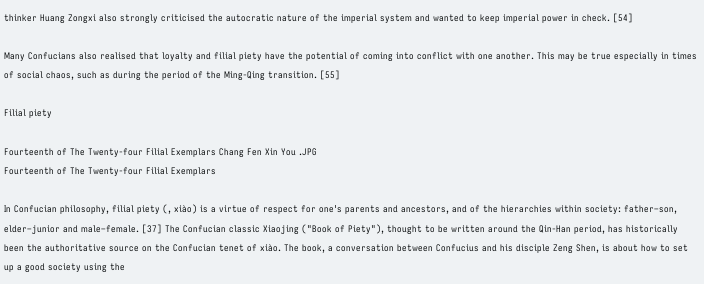thinker Huang Zongxi also strongly criticised the autocratic nature of the imperial system and wanted to keep imperial power in check. [54]

Many Confucians also realised that loyalty and filial piety have the potential of coming into conflict with one another. This may be true especially in times of social chaos, such as during the period of the Ming-Qing transition. [55]

Filial piety

Fourteenth of The Twenty-four Filial Exemplars Chang Fen Xin You .JPG
Fourteenth of The Twenty-four Filial Exemplars

In Confucian philosophy, filial piety (, xiào) is a virtue of respect for one's parents and ancestors, and of the hierarchies within society: father–son, elder–junior and male–female. [37] The Confucian classic Xiaojing ("Book of Piety"), thought to be written around the Qin-Han period, has historically been the authoritative source on the Confucian tenet of xiào. The book, a conversation between Confucius and his disciple Zeng Shen, is about how to set up a good society using the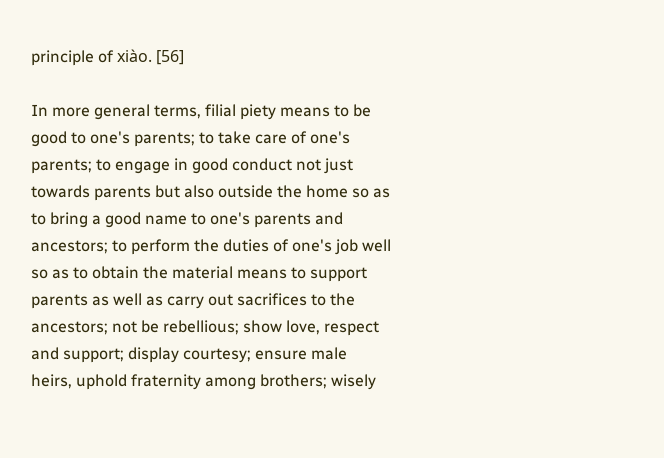principle of xiào. [56]

In more general terms, filial piety means to be good to one's parents; to take care of one's parents; to engage in good conduct not just towards parents but also outside the home so as to bring a good name to one's parents and ancestors; to perform the duties of one's job well so as to obtain the material means to support parents as well as carry out sacrifices to the ancestors; not be rebellious; show love, respect and support; display courtesy; ensure male heirs, uphold fraternity among brothers; wisely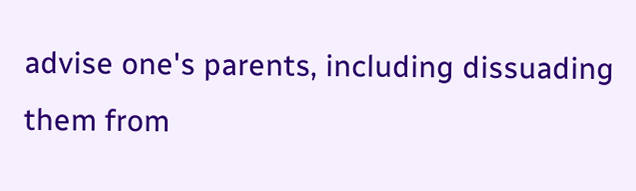advise one's parents, including dissuading them from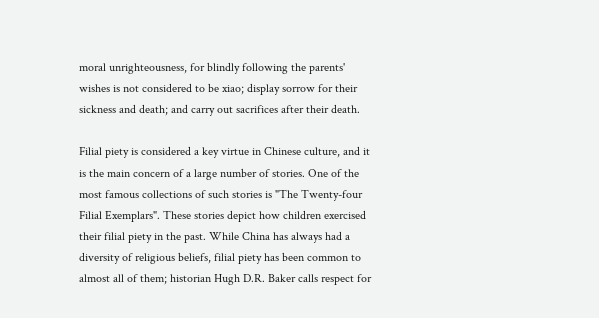moral unrighteousness, for blindly following the parents' wishes is not considered to be xiao; display sorrow for their sickness and death; and carry out sacrifices after their death.

Filial piety is considered a key virtue in Chinese culture, and it is the main concern of a large number of stories. One of the most famous collections of such stories is "The Twenty-four Filial Exemplars". These stories depict how children exercised their filial piety in the past. While China has always had a diversity of religious beliefs, filial piety has been common to almost all of them; historian Hugh D.R. Baker calls respect for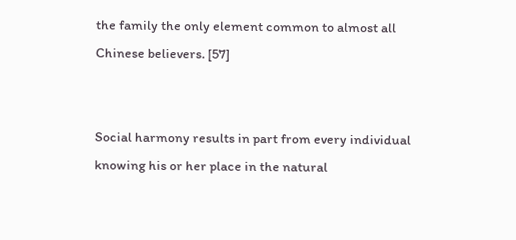the family the only element common to almost all Chinese believers. [57]


Social harmony results in part from every individual knowing his or her place in the natural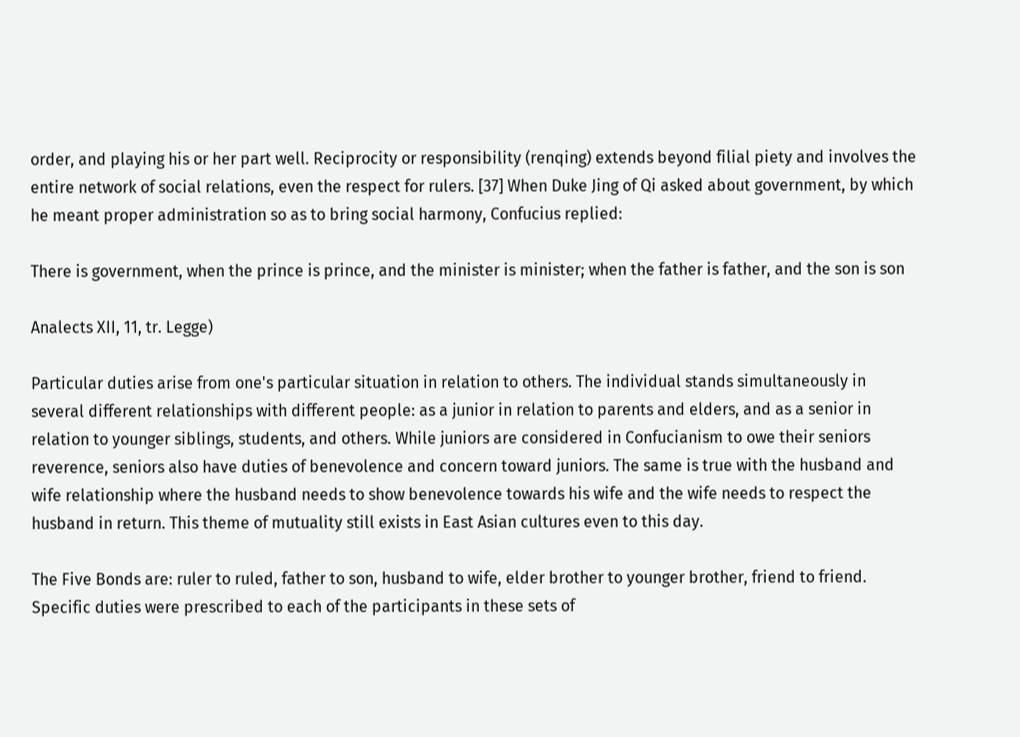order, and playing his or her part well. Reciprocity or responsibility (renqing) extends beyond filial piety and involves the entire network of social relations, even the respect for rulers. [37] When Duke Jing of Qi asked about government, by which he meant proper administration so as to bring social harmony, Confucius replied:

There is government, when the prince is prince, and the minister is minister; when the father is father, and the son is son

Analects XII, 11, tr. Legge)

Particular duties arise from one's particular situation in relation to others. The individual stands simultaneously in several different relationships with different people: as a junior in relation to parents and elders, and as a senior in relation to younger siblings, students, and others. While juniors are considered in Confucianism to owe their seniors reverence, seniors also have duties of benevolence and concern toward juniors. The same is true with the husband and wife relationship where the husband needs to show benevolence towards his wife and the wife needs to respect the husband in return. This theme of mutuality still exists in East Asian cultures even to this day.

The Five Bonds are: ruler to ruled, father to son, husband to wife, elder brother to younger brother, friend to friend. Specific duties were prescribed to each of the participants in these sets of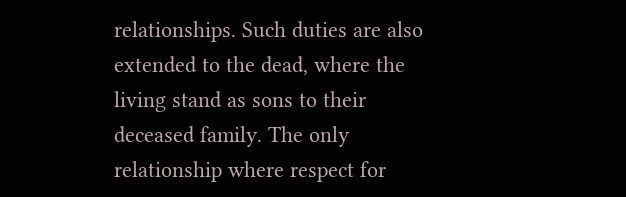relationships. Such duties are also extended to the dead, where the living stand as sons to their deceased family. The only relationship where respect for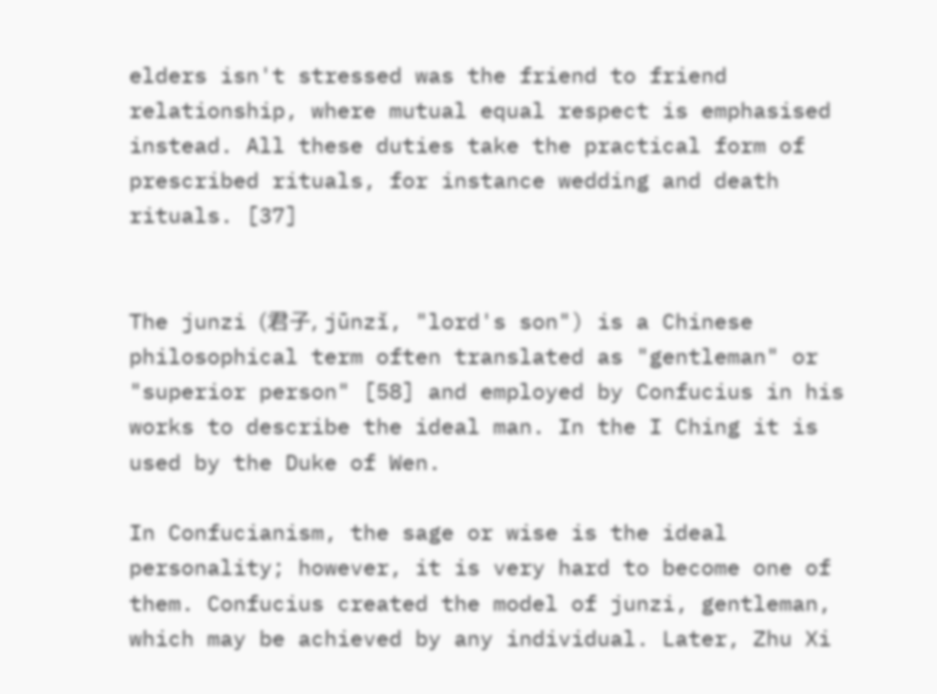elders isn't stressed was the friend to friend relationship, where mutual equal respect is emphasised instead. All these duties take the practical form of prescribed rituals, for instance wedding and death rituals. [37]


The junzi (君子, jūnzǐ, "lord's son") is a Chinese philosophical term often translated as "gentleman" or "superior person" [58] and employed by Confucius in his works to describe the ideal man. In the I Ching it is used by the Duke of Wen.

In Confucianism, the sage or wise is the ideal personality; however, it is very hard to become one of them. Confucius created the model of junzi, gentleman, which may be achieved by any individual. Later, Zhu Xi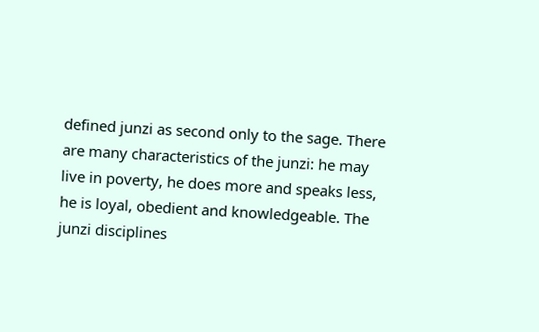defined junzi as second only to the sage. There are many characteristics of the junzi: he may live in poverty, he does more and speaks less, he is loyal, obedient and knowledgeable. The junzi disciplines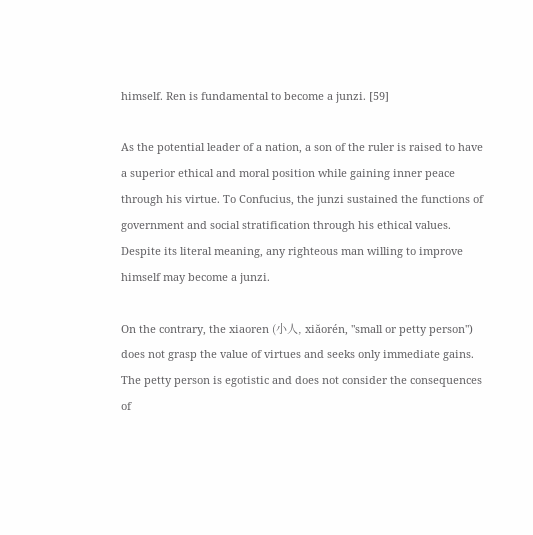himself. Ren is fundamental to become a junzi. [59]

As the potential leader of a nation, a son of the ruler is raised to have a superior ethical and moral position while gaining inner peace through his virtue. To Confucius, the junzi sustained the functions of government and social stratification through his ethical values. Despite its literal meaning, any righteous man willing to improve himself may become a junzi.

On the contrary, the xiaoren (小人, xiăorén, "small or petty person") does not grasp the value of virtues and seeks only immediate gains. The petty person is egotistic and does not consider the consequences of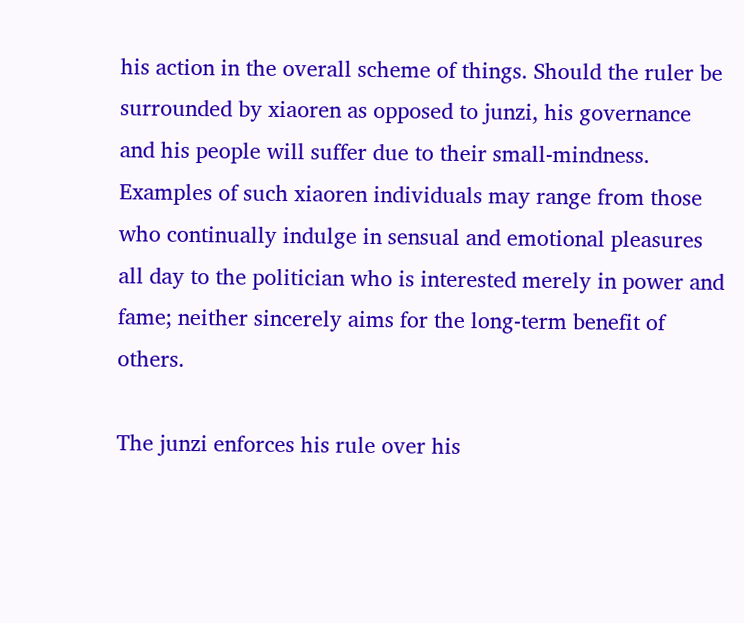his action in the overall scheme of things. Should the ruler be surrounded by xiaoren as opposed to junzi, his governance and his people will suffer due to their small-mindness. Examples of such xiaoren individuals may range from those who continually indulge in sensual and emotional pleasures all day to the politician who is interested merely in power and fame; neither sincerely aims for the long-term benefit of others.

The junzi enforces his rule over his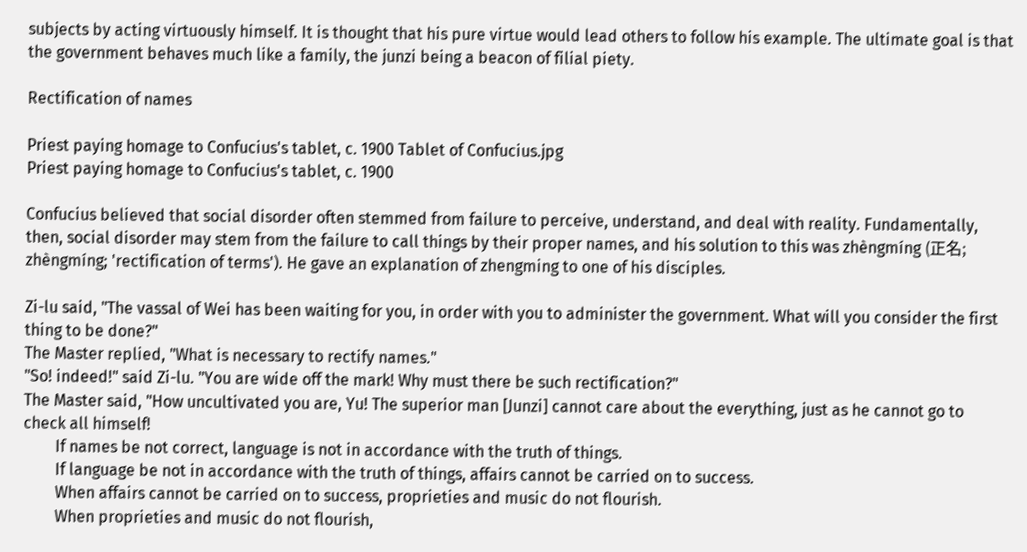subjects by acting virtuously himself. It is thought that his pure virtue would lead others to follow his example. The ultimate goal is that the government behaves much like a family, the junzi being a beacon of filial piety.

Rectification of names

Priest paying homage to Confucius's tablet, c. 1900 Tablet of Confucius.jpg
Priest paying homage to Confucius's tablet, c. 1900

Confucius believed that social disorder often stemmed from failure to perceive, understand, and deal with reality. Fundamentally, then, social disorder may stem from the failure to call things by their proper names, and his solution to this was zhèngmíng (正名; zhèngmíng; 'rectification of terms'). He gave an explanation of zhengming to one of his disciples.

Zi-lu said, "The vassal of Wei has been waiting for you, in order with you to administer the government. What will you consider the first thing to be done?"
The Master replied, "What is necessary to rectify names."
"So! indeed!" said Zi-lu. "You are wide off the mark! Why must there be such rectification?"
The Master said, "How uncultivated you are, Yu! The superior man [Junzi] cannot care about the everything, just as he cannot go to check all himself!
        If names be not correct, language is not in accordance with the truth of things.
        If language be not in accordance with the truth of things, affairs cannot be carried on to success.
        When affairs cannot be carried on to success, proprieties and music do not flourish.
        When proprieties and music do not flourish,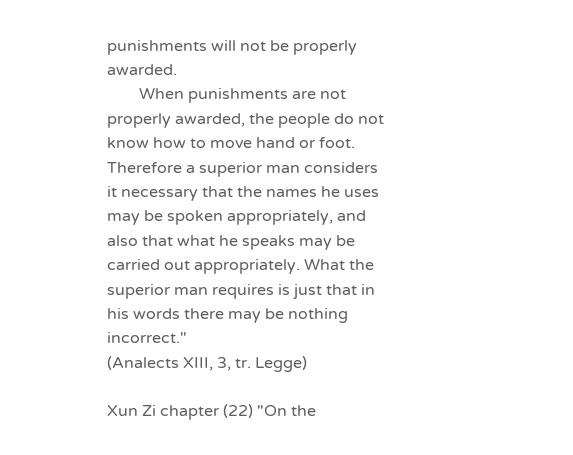punishments will not be properly awarded.
        When punishments are not properly awarded, the people do not know how to move hand or foot.
Therefore a superior man considers it necessary that the names he uses may be spoken appropriately, and also that what he speaks may be carried out appropriately. What the superior man requires is just that in his words there may be nothing incorrect."
(Analects XIII, 3, tr. Legge)

Xun Zi chapter (22) "On the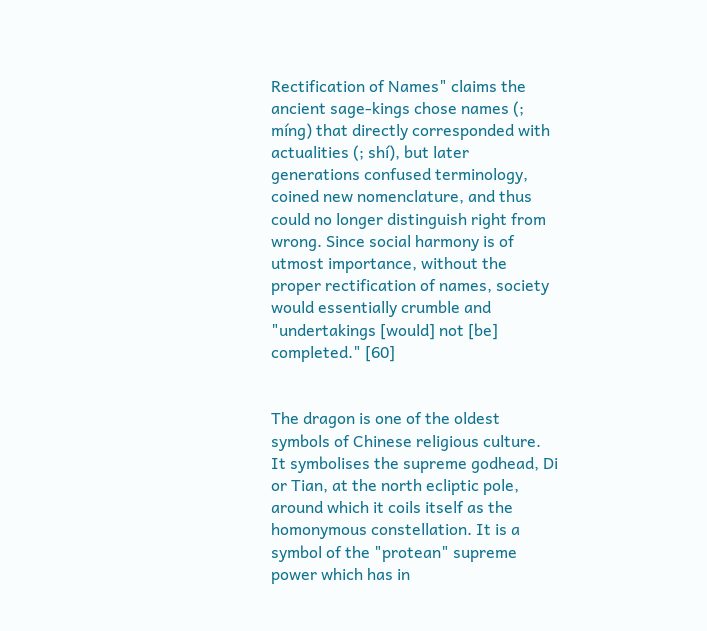Rectification of Names" claims the ancient sage-kings chose names (; míng) that directly corresponded with actualities (; shí), but later generations confused terminology, coined new nomenclature, and thus could no longer distinguish right from wrong. Since social harmony is of utmost importance, without the proper rectification of names, society would essentially crumble and "undertakings [would] not [be] completed." [60]


The dragon is one of the oldest symbols of Chinese religious culture. It symbolises the supreme godhead, Di or Tian, at the north ecliptic pole, around which it coils itself as the homonymous constellation. It is a symbol of the "protean" supreme power which has in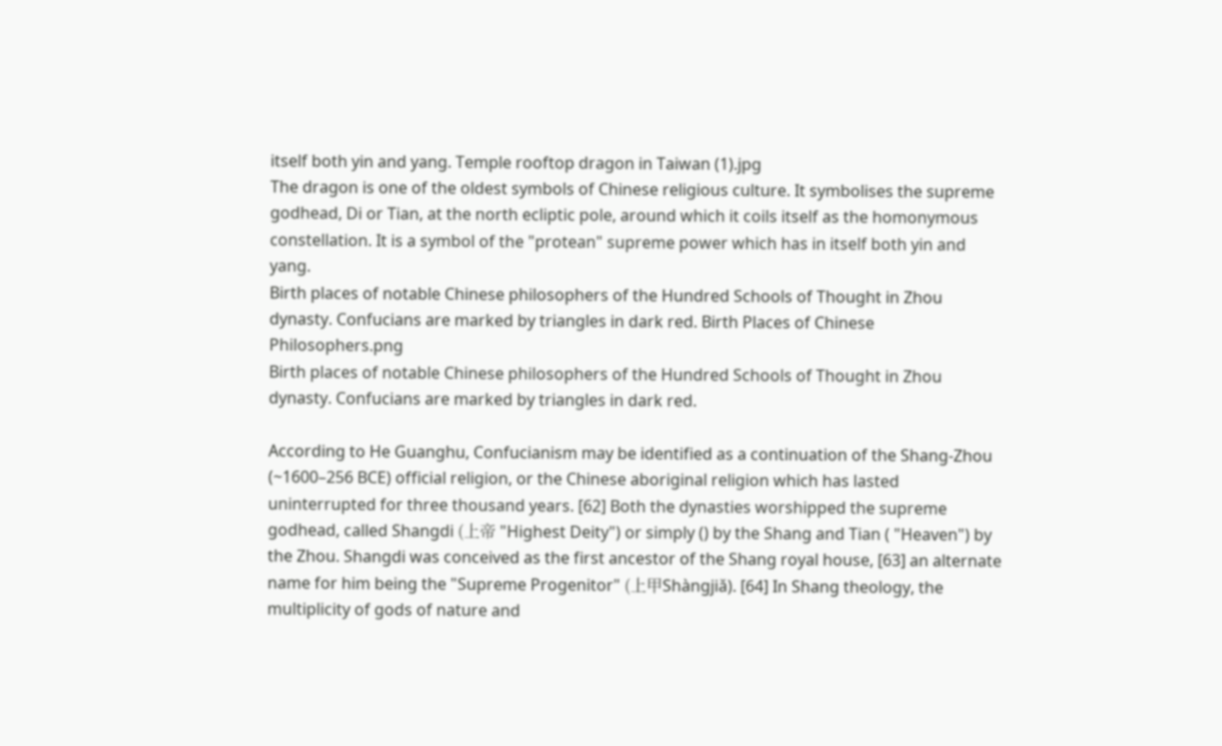itself both yin and yang. Temple rooftop dragon in Taiwan (1).jpg
The dragon is one of the oldest symbols of Chinese religious culture. It symbolises the supreme godhead, Di or Tian, at the north ecliptic pole, around which it coils itself as the homonymous constellation. It is a symbol of the "protean" supreme power which has in itself both yin and yang.
Birth places of notable Chinese philosophers of the Hundred Schools of Thought in Zhou dynasty. Confucians are marked by triangles in dark red. Birth Places of Chinese Philosophers.png
Birth places of notable Chinese philosophers of the Hundred Schools of Thought in Zhou dynasty. Confucians are marked by triangles in dark red.

According to He Guanghu, Confucianism may be identified as a continuation of the Shang-Zhou (~1600–256 BCE) official religion, or the Chinese aboriginal religion which has lasted uninterrupted for three thousand years. [62] Both the dynasties worshipped the supreme godhead, called Shangdi (上帝 "Highest Deity") or simply () by the Shang and Tian ( "Heaven") by the Zhou. Shangdi was conceived as the first ancestor of the Shang royal house, [63] an alternate name for him being the "Supreme Progenitor" (上甲Shàngjiǎ). [64] In Shang theology, the multiplicity of gods of nature and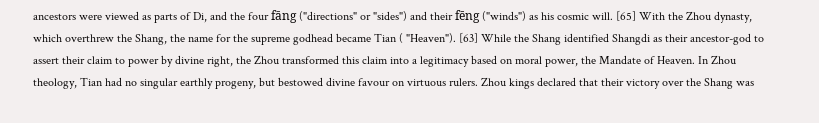ancestors were viewed as parts of Di, and the four fāng ("directions" or "sides") and their fēng ("winds") as his cosmic will. [65] With the Zhou dynasty, which overthrew the Shang, the name for the supreme godhead became Tian ( "Heaven"). [63] While the Shang identified Shangdi as their ancestor-god to assert their claim to power by divine right, the Zhou transformed this claim into a legitimacy based on moral power, the Mandate of Heaven. In Zhou theology, Tian had no singular earthly progeny, but bestowed divine favour on virtuous rulers. Zhou kings declared that their victory over the Shang was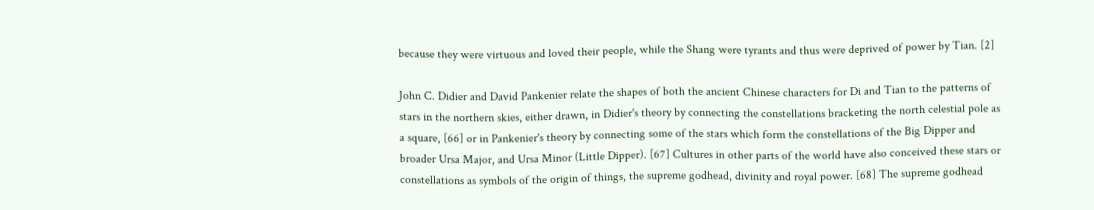because they were virtuous and loved their people, while the Shang were tyrants and thus were deprived of power by Tian. [2]

John C. Didier and David Pankenier relate the shapes of both the ancient Chinese characters for Di and Tian to the patterns of stars in the northern skies, either drawn, in Didier's theory by connecting the constellations bracketing the north celestial pole as a square, [66] or in Pankenier's theory by connecting some of the stars which form the constellations of the Big Dipper and broader Ursa Major, and Ursa Minor (Little Dipper). [67] Cultures in other parts of the world have also conceived these stars or constellations as symbols of the origin of things, the supreme godhead, divinity and royal power. [68] The supreme godhead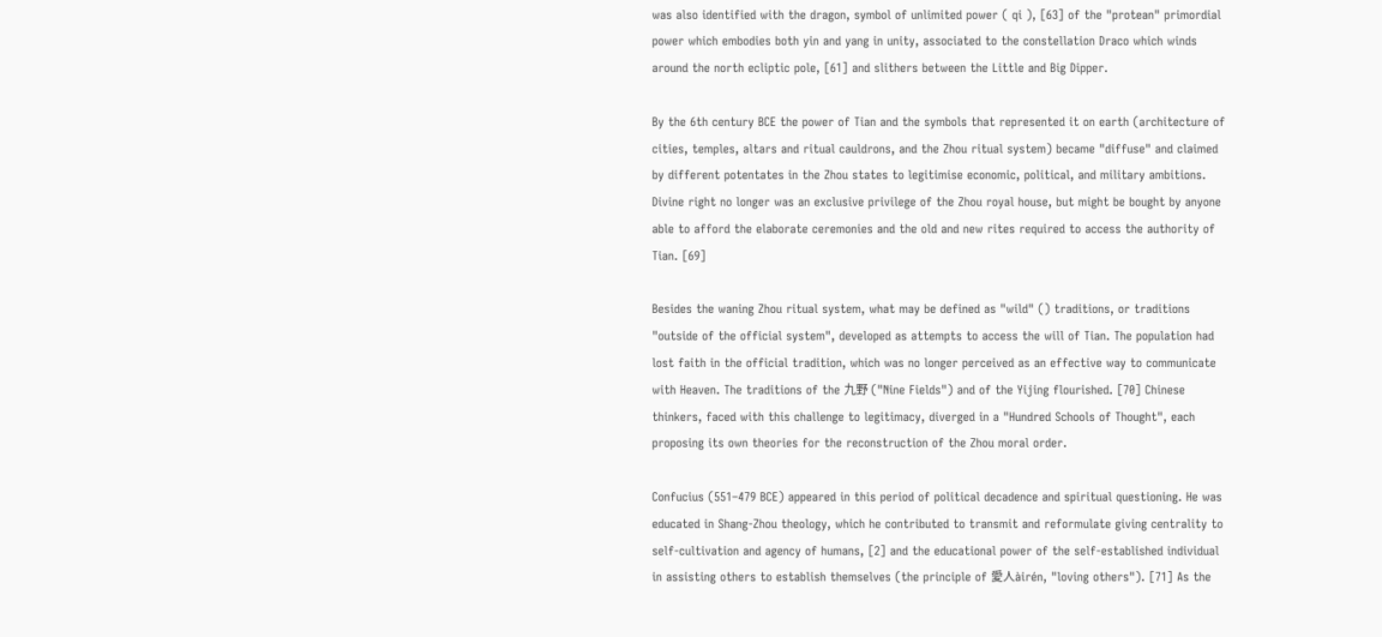was also identified with the dragon, symbol of unlimited power ( qi ), [63] of the "protean" primordial power which embodies both yin and yang in unity, associated to the constellation Draco which winds around the north ecliptic pole, [61] and slithers between the Little and Big Dipper.

By the 6th century BCE the power of Tian and the symbols that represented it on earth (architecture of cities, temples, altars and ritual cauldrons, and the Zhou ritual system) became "diffuse" and claimed by different potentates in the Zhou states to legitimise economic, political, and military ambitions. Divine right no longer was an exclusive privilege of the Zhou royal house, but might be bought by anyone able to afford the elaborate ceremonies and the old and new rites required to access the authority of Tian. [69]

Besides the waning Zhou ritual system, what may be defined as "wild" () traditions, or traditions "outside of the official system", developed as attempts to access the will of Tian. The population had lost faith in the official tradition, which was no longer perceived as an effective way to communicate with Heaven. The traditions of the 九野 ("Nine Fields") and of the Yijing flourished. [70] Chinese thinkers, faced with this challenge to legitimacy, diverged in a "Hundred Schools of Thought", each proposing its own theories for the reconstruction of the Zhou moral order.

Confucius (551–479 BCE) appeared in this period of political decadence and spiritual questioning. He was educated in Shang-Zhou theology, which he contributed to transmit and reformulate giving centrality to self-cultivation and agency of humans, [2] and the educational power of the self-established individual in assisting others to establish themselves (the principle of 愛人àirén, "loving others"). [71] As the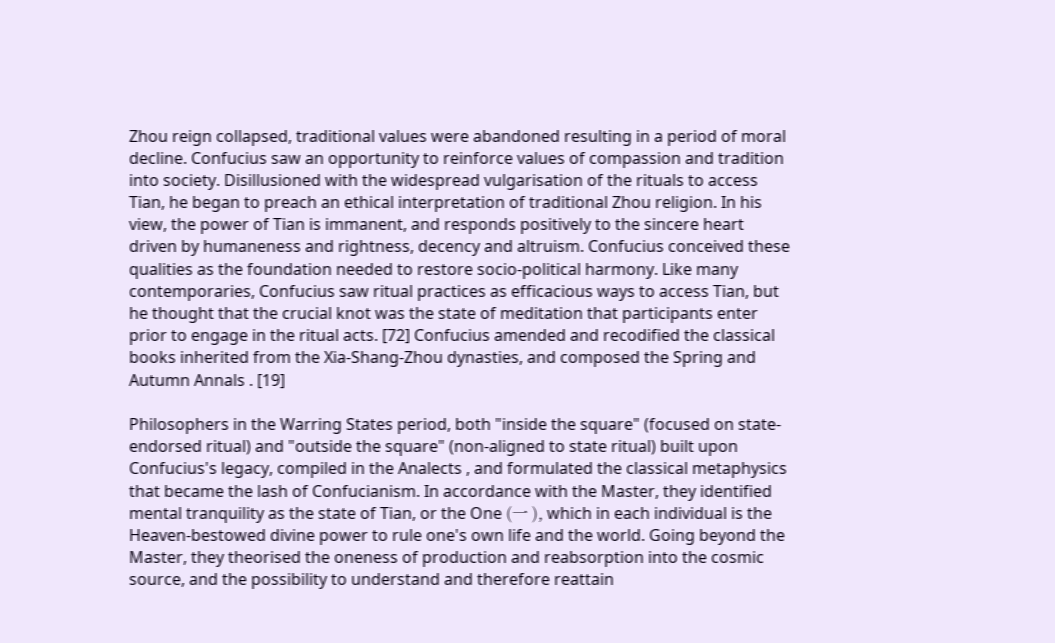Zhou reign collapsed, traditional values were abandoned resulting in a period of moral decline. Confucius saw an opportunity to reinforce values of compassion and tradition into society. Disillusioned with the widespread vulgarisation of the rituals to access Tian, he began to preach an ethical interpretation of traditional Zhou religion. In his view, the power of Tian is immanent, and responds positively to the sincere heart driven by humaneness and rightness, decency and altruism. Confucius conceived these qualities as the foundation needed to restore socio-political harmony. Like many contemporaries, Confucius saw ritual practices as efficacious ways to access Tian, but he thought that the crucial knot was the state of meditation that participants enter prior to engage in the ritual acts. [72] Confucius amended and recodified the classical books inherited from the Xia-Shang-Zhou dynasties, and composed the Spring and Autumn Annals . [19]

Philosophers in the Warring States period, both "inside the square" (focused on state-endorsed ritual) and "outside the square" (non-aligned to state ritual) built upon Confucius's legacy, compiled in the Analects , and formulated the classical metaphysics that became the lash of Confucianism. In accordance with the Master, they identified mental tranquility as the state of Tian, or the One (一 ), which in each individual is the Heaven-bestowed divine power to rule one's own life and the world. Going beyond the Master, they theorised the oneness of production and reabsorption into the cosmic source, and the possibility to understand and therefore reattain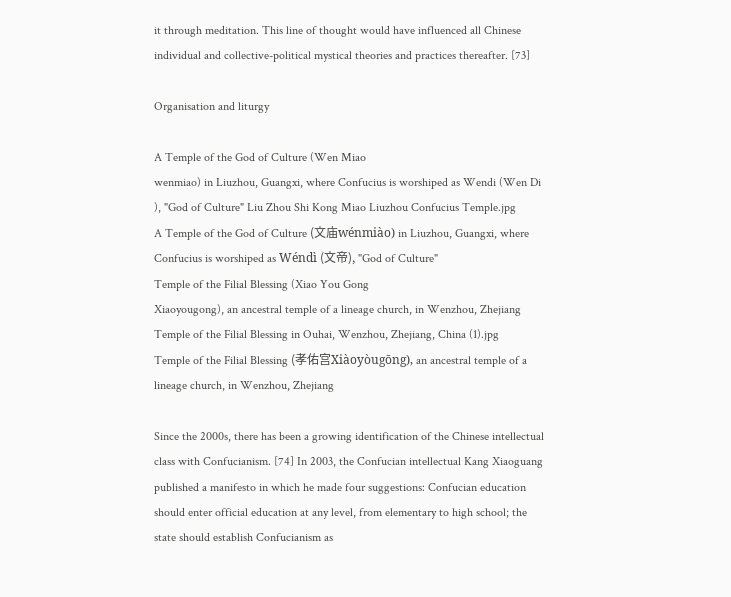it through meditation. This line of thought would have influenced all Chinese individual and collective-political mystical theories and practices thereafter. [73]

Organisation and liturgy

A Temple of the God of Culture (Wen Miao
wenmiao) in Liuzhou, Guangxi, where Confucius is worshiped as Wendi (Wen Di
), "God of Culture" Liu Zhou Shi Kong Miao Liuzhou Confucius Temple.jpg
A Temple of the God of Culture (文庙wénmiào) in Liuzhou, Guangxi, where Confucius is worshiped as Wéndì (文帝), "God of Culture"
Temple of the Filial Blessing (Xiao You Gong
Xiaoyougong), an ancestral temple of a lineage church, in Wenzhou, Zhejiang Temple of the Filial Blessing in Ouhai, Wenzhou, Zhejiang, China (1).jpg
Temple of the Filial Blessing (孝佑宫Xiàoyòugōng), an ancestral temple of a lineage church, in Wenzhou, Zhejiang

Since the 2000s, there has been a growing identification of the Chinese intellectual class with Confucianism. [74] In 2003, the Confucian intellectual Kang Xiaoguang published a manifesto in which he made four suggestions: Confucian education should enter official education at any level, from elementary to high school; the state should establish Confucianism as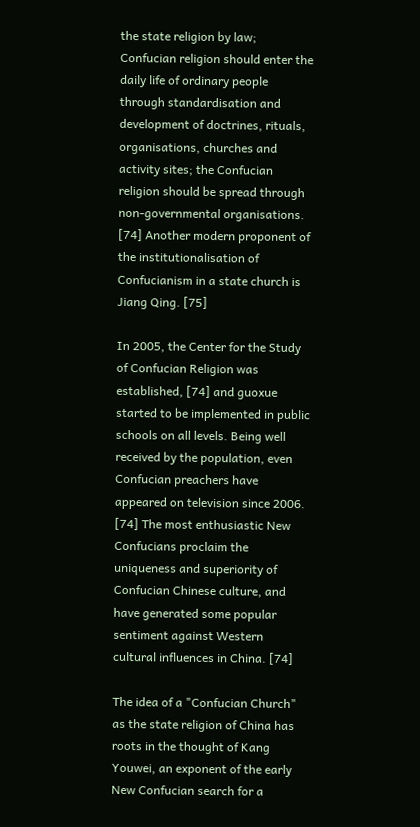the state religion by law; Confucian religion should enter the daily life of ordinary people through standardisation and development of doctrines, rituals, organisations, churches and activity sites; the Confucian religion should be spread through non-governmental organisations. [74] Another modern proponent of the institutionalisation of Confucianism in a state church is Jiang Qing. [75]

In 2005, the Center for the Study of Confucian Religion was established, [74] and guoxue started to be implemented in public schools on all levels. Being well received by the population, even Confucian preachers have appeared on television since 2006. [74] The most enthusiastic New Confucians proclaim the uniqueness and superiority of Confucian Chinese culture, and have generated some popular sentiment against Western cultural influences in China. [74]

The idea of a "Confucian Church" as the state religion of China has roots in the thought of Kang Youwei, an exponent of the early New Confucian search for a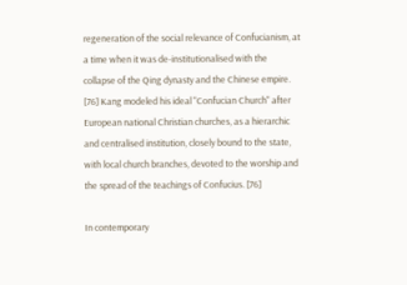regeneration of the social relevance of Confucianism, at a time when it was de-institutionalised with the collapse of the Qing dynasty and the Chinese empire. [76] Kang modeled his ideal "Confucian Church" after European national Christian churches, as a hierarchic and centralised institution, closely bound to the state, with local church branches, devoted to the worship and the spread of the teachings of Confucius. [76]

In contemporary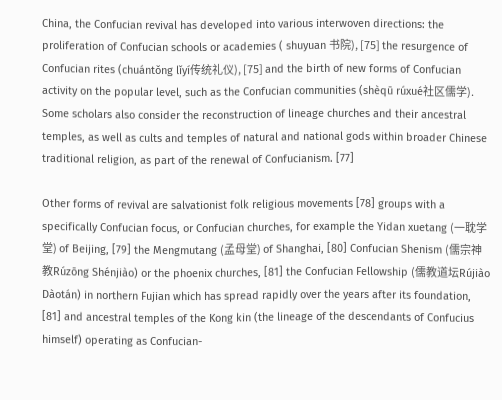China, the Confucian revival has developed into various interwoven directions: the proliferation of Confucian schools or academies ( shuyuan 书院), [75] the resurgence of Confucian rites (chuántǒng lǐyí传统礼仪), [75] and the birth of new forms of Confucian activity on the popular level, such as the Confucian communities (shèqū rúxué社区儒学). Some scholars also consider the reconstruction of lineage churches and their ancestral temples, as well as cults and temples of natural and national gods within broader Chinese traditional religion, as part of the renewal of Confucianism. [77]

Other forms of revival are salvationist folk religious movements [78] groups with a specifically Confucian focus, or Confucian churches, for example the Yidan xuetang (一耽学堂) of Beijing, [79] the Mengmutang (孟母堂) of Shanghai, [80] Confucian Shenism (儒宗神教Rúzōng Shénjiào) or the phoenix churches, [81] the Confucian Fellowship (儒教道坛Rújiào Dàotán) in northern Fujian which has spread rapidly over the years after its foundation, [81] and ancestral temples of the Kong kin (the lineage of the descendants of Confucius himself) operating as Confucian-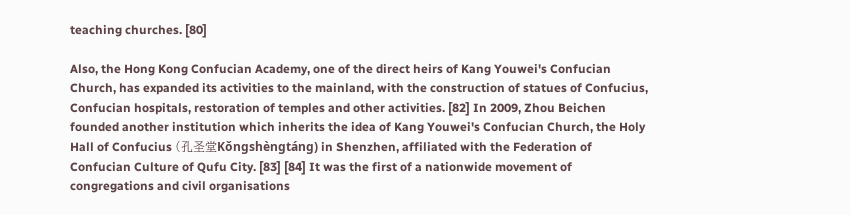teaching churches. [80]

Also, the Hong Kong Confucian Academy, one of the direct heirs of Kang Youwei's Confucian Church, has expanded its activities to the mainland, with the construction of statues of Confucius, Confucian hospitals, restoration of temples and other activities. [82] In 2009, Zhou Beichen founded another institution which inherits the idea of Kang Youwei's Confucian Church, the Holy Hall of Confucius (孔圣堂Kǒngshèngtáng) in Shenzhen, affiliated with the Federation of Confucian Culture of Qufu City. [83] [84] It was the first of a nationwide movement of congregations and civil organisations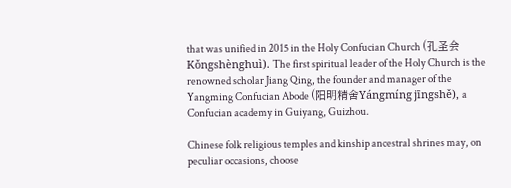that was unified in 2015 in the Holy Confucian Church (孔圣会Kǒngshènghuì). The first spiritual leader of the Holy Church is the renowned scholar Jiang Qing, the founder and manager of the Yangming Confucian Abode (阳明精舍Yángmíng jīngshě), a Confucian academy in Guiyang, Guizhou.

Chinese folk religious temples and kinship ancestral shrines may, on peculiar occasions, choose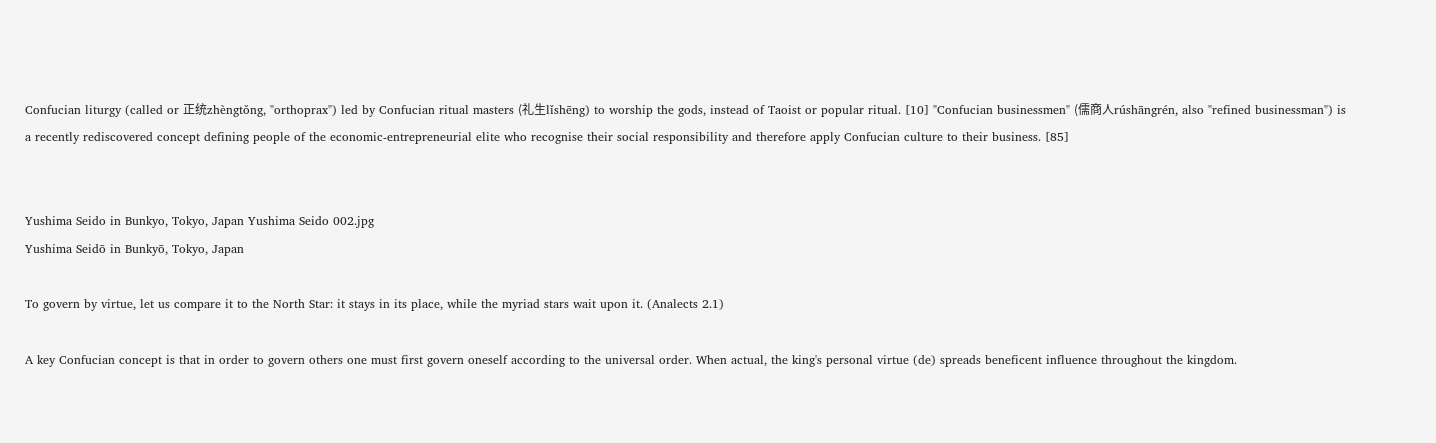Confucian liturgy (called or 正统zhèngtǒng, "orthoprax") led by Confucian ritual masters (礼生lǐshēng) to worship the gods, instead of Taoist or popular ritual. [10] "Confucian businessmen" (儒商人rúshāngrén, also "refined businessman") is a recently rediscovered concept defining people of the economic-entrepreneurial elite who recognise their social responsibility and therefore apply Confucian culture to their business. [85]


Yushima Seido in Bunkyo, Tokyo, Japan Yushima Seido 002.jpg
Yushima Seidō in Bunkyō, Tokyo, Japan

To govern by virtue, let us compare it to the North Star: it stays in its place, while the myriad stars wait upon it. (Analects 2.1)

A key Confucian concept is that in order to govern others one must first govern oneself according to the universal order. When actual, the king's personal virtue (de) spreads beneficent influence throughout the kingdom.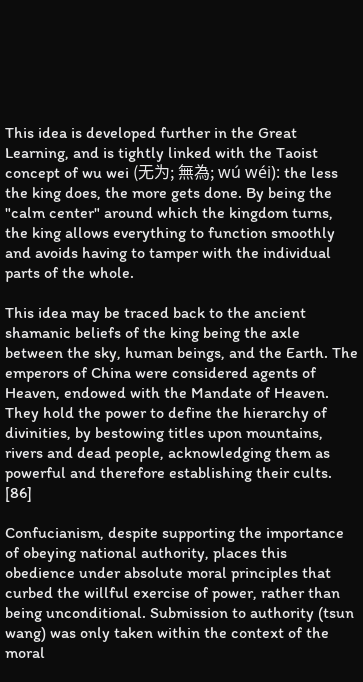This idea is developed further in the Great Learning, and is tightly linked with the Taoist concept of wu wei (无为; 無為; wú wéi): the less the king does, the more gets done. By being the "calm center" around which the kingdom turns, the king allows everything to function smoothly and avoids having to tamper with the individual parts of the whole.

This idea may be traced back to the ancient shamanic beliefs of the king being the axle between the sky, human beings, and the Earth. The emperors of China were considered agents of Heaven, endowed with the Mandate of Heaven. They hold the power to define the hierarchy of divinities, by bestowing titles upon mountains, rivers and dead people, acknowledging them as powerful and therefore establishing their cults. [86]

Confucianism, despite supporting the importance of obeying national authority, places this obedience under absolute moral principles that curbed the willful exercise of power, rather than being unconditional. Submission to authority (tsun wang) was only taken within the context of the moral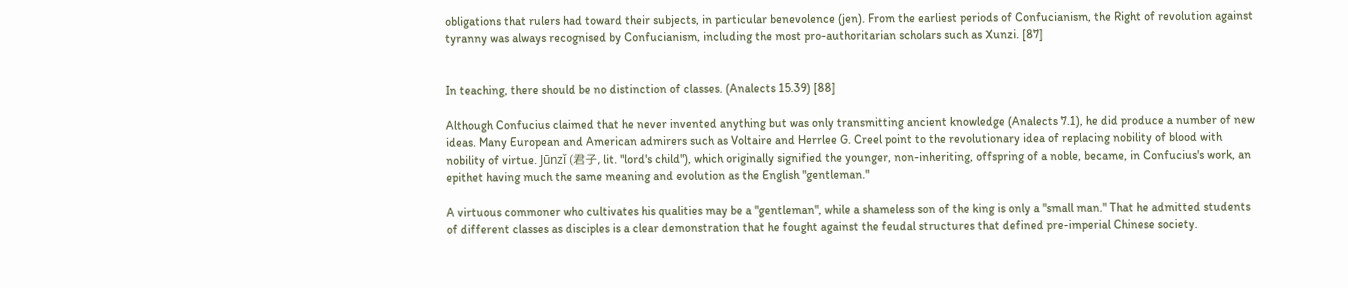obligations that rulers had toward their subjects, in particular benevolence (jen). From the earliest periods of Confucianism, the Right of revolution against tyranny was always recognised by Confucianism, including the most pro-authoritarian scholars such as Xunzi. [87]


In teaching, there should be no distinction of classes. (Analects 15.39) [88]

Although Confucius claimed that he never invented anything but was only transmitting ancient knowledge (Analects 7.1), he did produce a number of new ideas. Many European and American admirers such as Voltaire and Herrlee G. Creel point to the revolutionary idea of replacing nobility of blood with nobility of virtue. Jūnzǐ (君子, lit. "lord's child"), which originally signified the younger, non-inheriting, offspring of a noble, became, in Confucius's work, an epithet having much the same meaning and evolution as the English "gentleman."

A virtuous commoner who cultivates his qualities may be a "gentleman", while a shameless son of the king is only a "small man." That he admitted students of different classes as disciples is a clear demonstration that he fought against the feudal structures that defined pre-imperial Chinese society.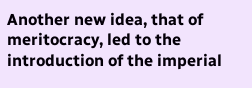Another new idea, that of meritocracy, led to the introduction of the imperial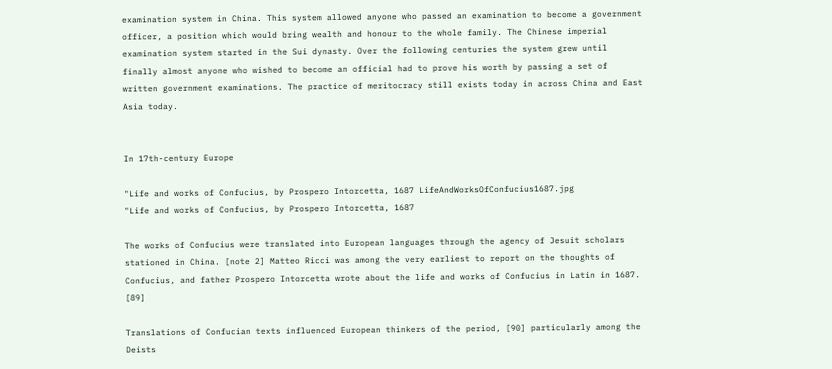examination system in China. This system allowed anyone who passed an examination to become a government officer, a position which would bring wealth and honour to the whole family. The Chinese imperial examination system started in the Sui dynasty. Over the following centuries the system grew until finally almost anyone who wished to become an official had to prove his worth by passing a set of written government examinations. The practice of meritocracy still exists today in across China and East Asia today.


In 17th-century Europe

"Life and works of Confucius, by Prospero Intorcetta, 1687 LifeAndWorksOfConfucius1687.jpg
"Life and works of Confucius, by Prospero Intorcetta, 1687

The works of Confucius were translated into European languages through the agency of Jesuit scholars stationed in China. [note 2] Matteo Ricci was among the very earliest to report on the thoughts of Confucius, and father Prospero Intorcetta wrote about the life and works of Confucius in Latin in 1687. [89]

Translations of Confucian texts influenced European thinkers of the period, [90] particularly among the Deists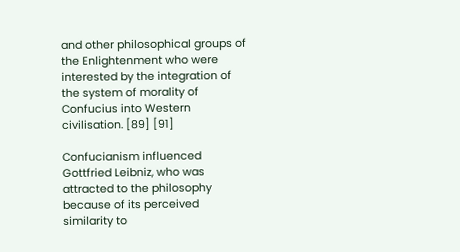and other philosophical groups of the Enlightenment who were interested by the integration of the system of morality of Confucius into Western civilisation. [89] [91]

Confucianism influenced Gottfried Leibniz, who was attracted to the philosophy because of its perceived similarity to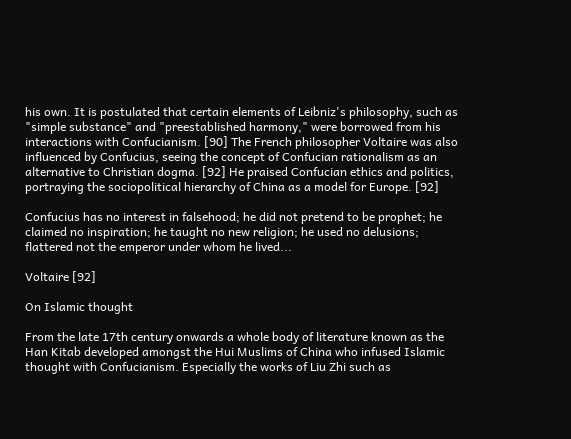his own. It is postulated that certain elements of Leibniz's philosophy, such as "simple substance" and "preestablished harmony," were borrowed from his interactions with Confucianism. [90] The French philosopher Voltaire was also influenced by Confucius, seeing the concept of Confucian rationalism as an alternative to Christian dogma. [92] He praised Confucian ethics and politics, portraying the sociopolitical hierarchy of China as a model for Europe. [92]

Confucius has no interest in falsehood; he did not pretend to be prophet; he claimed no inspiration; he taught no new religion; he used no delusions; flattered not the emperor under whom he lived...

Voltaire [92]

On Islamic thought

From the late 17th century onwards a whole body of literature known as the Han Kitab developed amongst the Hui Muslims of China who infused Islamic thought with Confucianism. Especially the works of Liu Zhi such as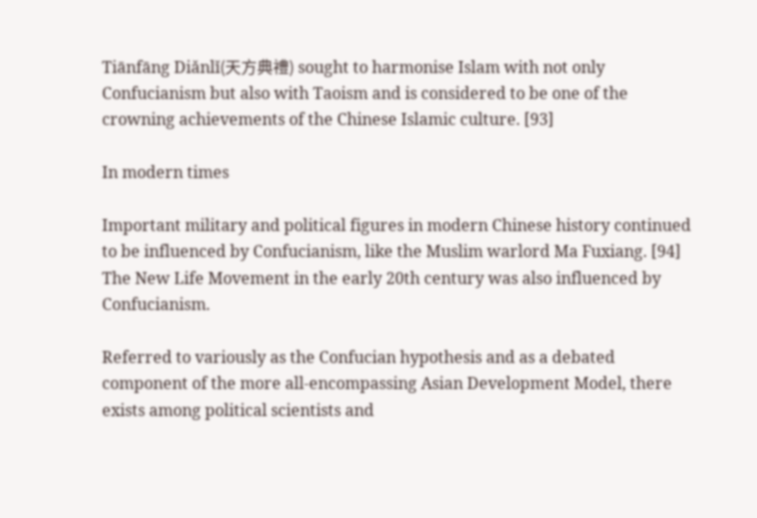Tiānfāng Diǎnlǐ(天方典禮) sought to harmonise Islam with not only Confucianism but also with Taoism and is considered to be one of the crowning achievements of the Chinese Islamic culture. [93]

In modern times

Important military and political figures in modern Chinese history continued to be influenced by Confucianism, like the Muslim warlord Ma Fuxiang. [94] The New Life Movement in the early 20th century was also influenced by Confucianism.

Referred to variously as the Confucian hypothesis and as a debated component of the more all-encompassing Asian Development Model, there exists among political scientists and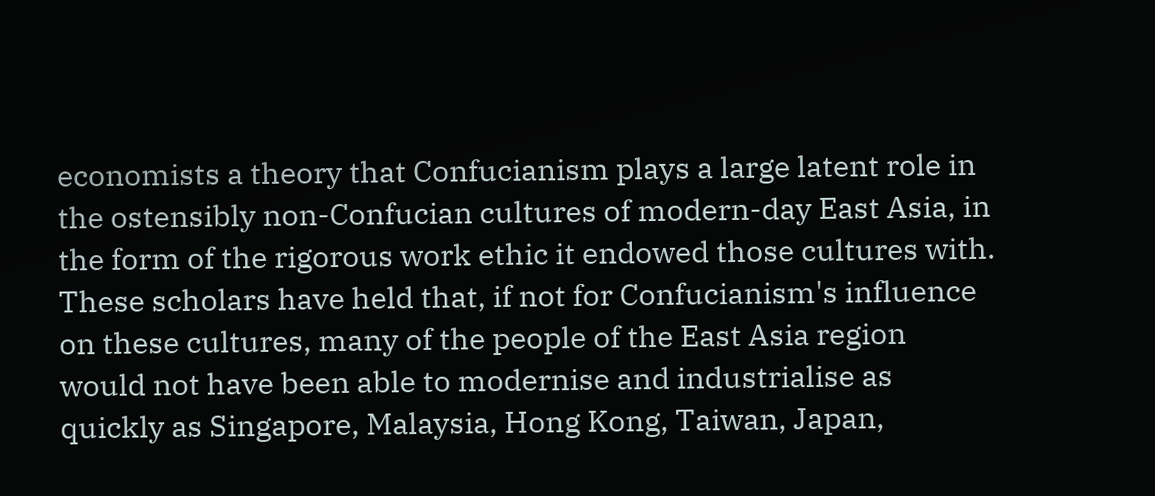economists a theory that Confucianism plays a large latent role in the ostensibly non-Confucian cultures of modern-day East Asia, in the form of the rigorous work ethic it endowed those cultures with. These scholars have held that, if not for Confucianism's influence on these cultures, many of the people of the East Asia region would not have been able to modernise and industrialise as quickly as Singapore, Malaysia, Hong Kong, Taiwan, Japan,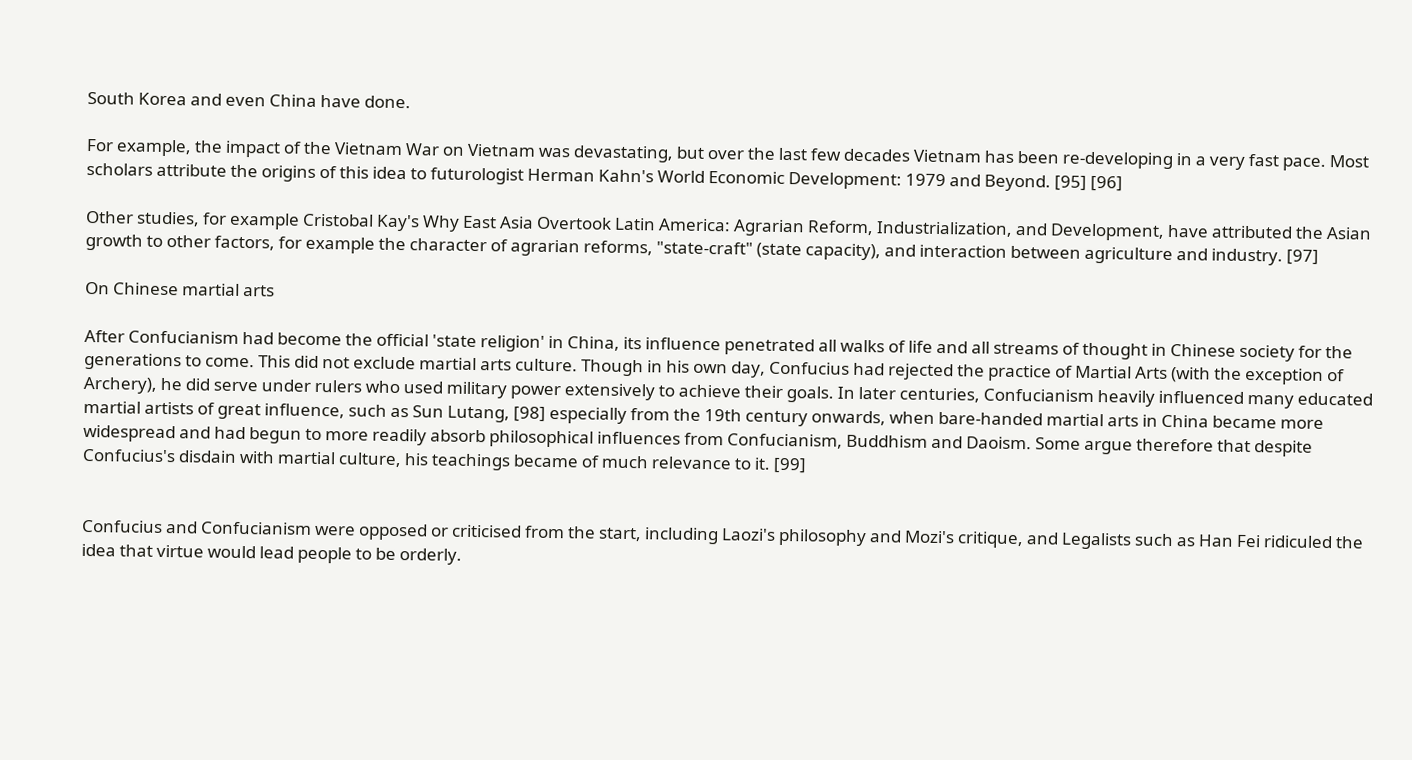South Korea and even China have done.

For example, the impact of the Vietnam War on Vietnam was devastating, but over the last few decades Vietnam has been re-developing in a very fast pace. Most scholars attribute the origins of this idea to futurologist Herman Kahn's World Economic Development: 1979 and Beyond. [95] [96]

Other studies, for example Cristobal Kay's Why East Asia Overtook Latin America: Agrarian Reform, Industrialization, and Development, have attributed the Asian growth to other factors, for example the character of agrarian reforms, "state-craft" (state capacity), and interaction between agriculture and industry. [97]

On Chinese martial arts

After Confucianism had become the official 'state religion' in China, its influence penetrated all walks of life and all streams of thought in Chinese society for the generations to come. This did not exclude martial arts culture. Though in his own day, Confucius had rejected the practice of Martial Arts (with the exception of Archery), he did serve under rulers who used military power extensively to achieve their goals. In later centuries, Confucianism heavily influenced many educated martial artists of great influence, such as Sun Lutang, [98] especially from the 19th century onwards, when bare-handed martial arts in China became more widespread and had begun to more readily absorb philosophical influences from Confucianism, Buddhism and Daoism. Some argue therefore that despite Confucius's disdain with martial culture, his teachings became of much relevance to it. [99]


Confucius and Confucianism were opposed or criticised from the start, including Laozi's philosophy and Mozi's critique, and Legalists such as Han Fei ridiculed the idea that virtue would lead people to be orderly.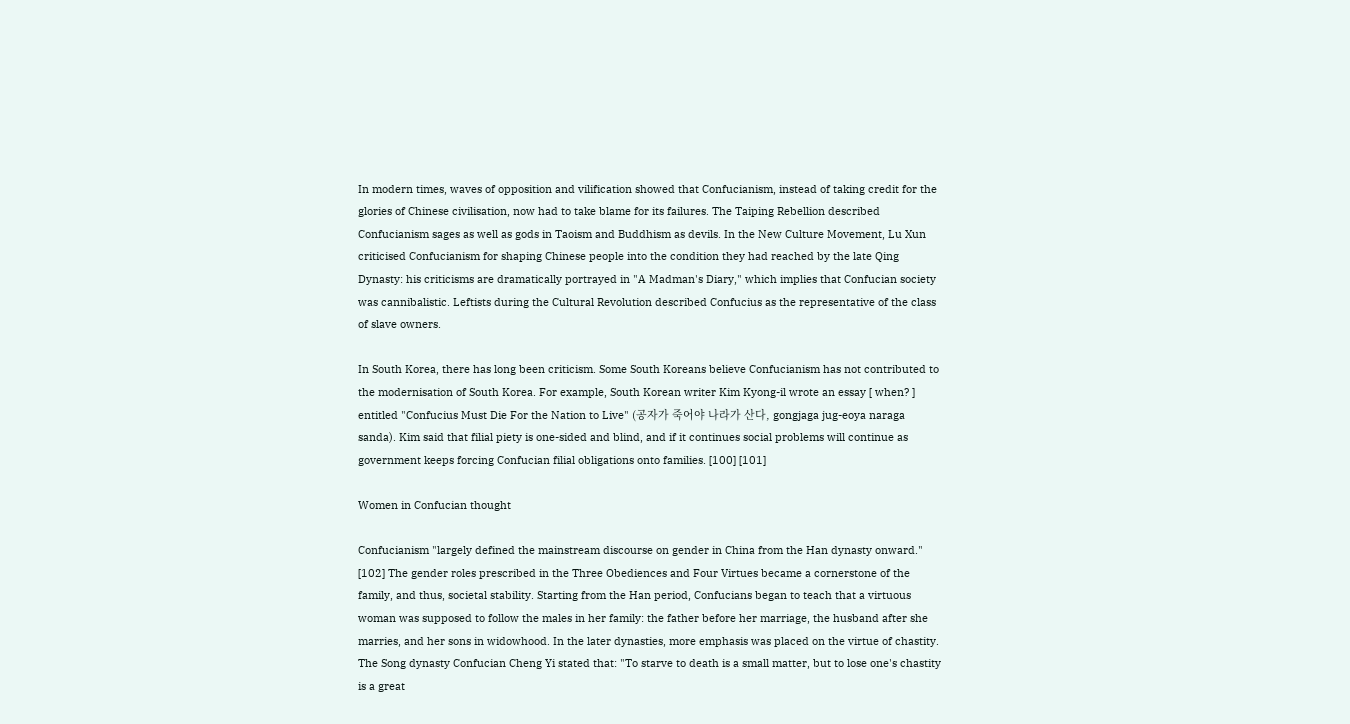In modern times, waves of opposition and vilification showed that Confucianism, instead of taking credit for the glories of Chinese civilisation, now had to take blame for its failures. The Taiping Rebellion described Confucianism sages as well as gods in Taoism and Buddhism as devils. In the New Culture Movement, Lu Xun criticised Confucianism for shaping Chinese people into the condition they had reached by the late Qing Dynasty: his criticisms are dramatically portrayed in "A Madman's Diary," which implies that Confucian society was cannibalistic. Leftists during the Cultural Revolution described Confucius as the representative of the class of slave owners.

In South Korea, there has long been criticism. Some South Koreans believe Confucianism has not contributed to the modernisation of South Korea. For example, South Korean writer Kim Kyong-il wrote an essay [ when? ] entitled "Confucius Must Die For the Nation to Live" (공자가 죽어야 나라가 산다, gongjaga jug-eoya naraga sanda). Kim said that filial piety is one-sided and blind, and if it continues social problems will continue as government keeps forcing Confucian filial obligations onto families. [100] [101]

Women in Confucian thought

Confucianism "largely defined the mainstream discourse on gender in China from the Han dynasty onward." [102] The gender roles prescribed in the Three Obediences and Four Virtues became a cornerstone of the family, and thus, societal stability. Starting from the Han period, Confucians began to teach that a virtuous woman was supposed to follow the males in her family: the father before her marriage, the husband after she marries, and her sons in widowhood. In the later dynasties, more emphasis was placed on the virtue of chastity. The Song dynasty Confucian Cheng Yi stated that: "To starve to death is a small matter, but to lose one's chastity is a great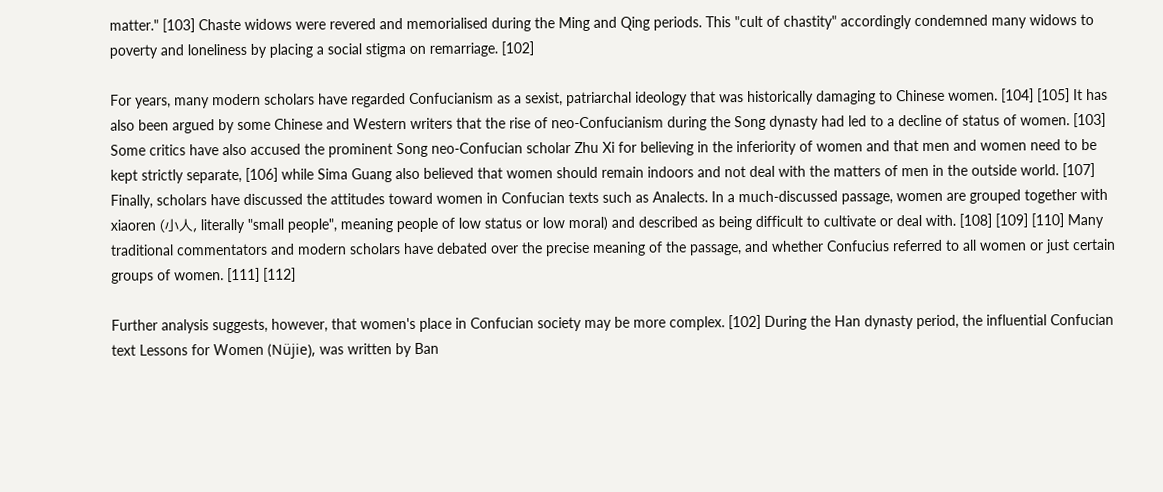matter." [103] Chaste widows were revered and memorialised during the Ming and Qing periods. This "cult of chastity" accordingly condemned many widows to poverty and loneliness by placing a social stigma on remarriage. [102]

For years, many modern scholars have regarded Confucianism as a sexist, patriarchal ideology that was historically damaging to Chinese women. [104] [105] It has also been argued by some Chinese and Western writers that the rise of neo-Confucianism during the Song dynasty had led to a decline of status of women. [103] Some critics have also accused the prominent Song neo-Confucian scholar Zhu Xi for believing in the inferiority of women and that men and women need to be kept strictly separate, [106] while Sima Guang also believed that women should remain indoors and not deal with the matters of men in the outside world. [107] Finally, scholars have discussed the attitudes toward women in Confucian texts such as Analects. In a much-discussed passage, women are grouped together with xiaoren (小人, literally "small people", meaning people of low status or low moral) and described as being difficult to cultivate or deal with. [108] [109] [110] Many traditional commentators and modern scholars have debated over the precise meaning of the passage, and whether Confucius referred to all women or just certain groups of women. [111] [112]

Further analysis suggests, however, that women's place in Confucian society may be more complex. [102] During the Han dynasty period, the influential Confucian text Lessons for Women (Nüjie), was written by Ban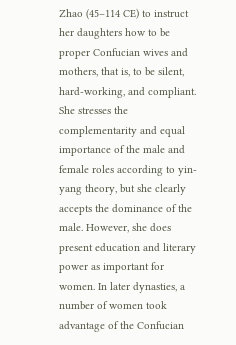Zhao (45–114 CE) to instruct her daughters how to be proper Confucian wives and mothers, that is, to be silent, hard-working, and compliant. She stresses the complementarity and equal importance of the male and female roles according to yin-yang theory, but she clearly accepts the dominance of the male. However, she does present education and literary power as important for women. In later dynasties, a number of women took advantage of the Confucian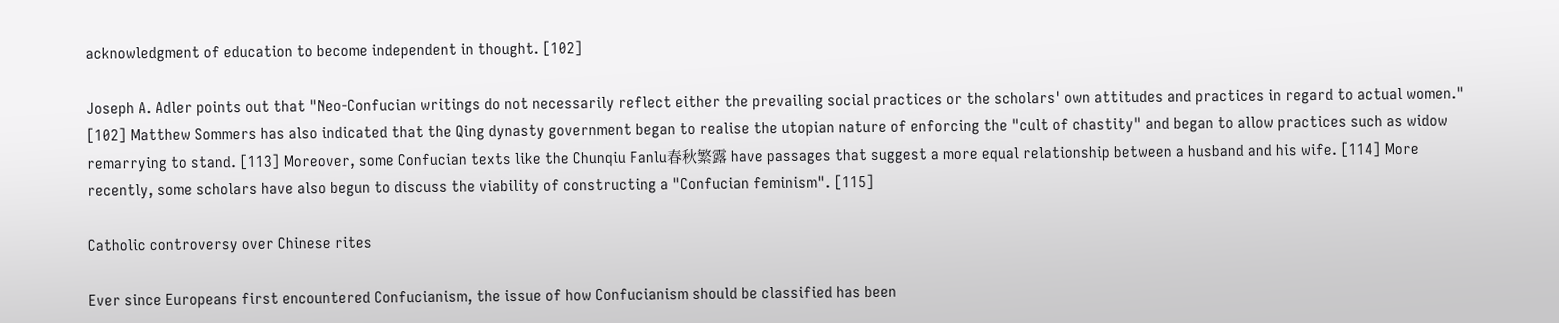acknowledgment of education to become independent in thought. [102]

Joseph A. Adler points out that "Neo-Confucian writings do not necessarily reflect either the prevailing social practices or the scholars' own attitudes and practices in regard to actual women." [102] Matthew Sommers has also indicated that the Qing dynasty government began to realise the utopian nature of enforcing the "cult of chastity" and began to allow practices such as widow remarrying to stand. [113] Moreover, some Confucian texts like the Chunqiu Fanlu春秋繁露 have passages that suggest a more equal relationship between a husband and his wife. [114] More recently, some scholars have also begun to discuss the viability of constructing a "Confucian feminism". [115]

Catholic controversy over Chinese rites

Ever since Europeans first encountered Confucianism, the issue of how Confucianism should be classified has been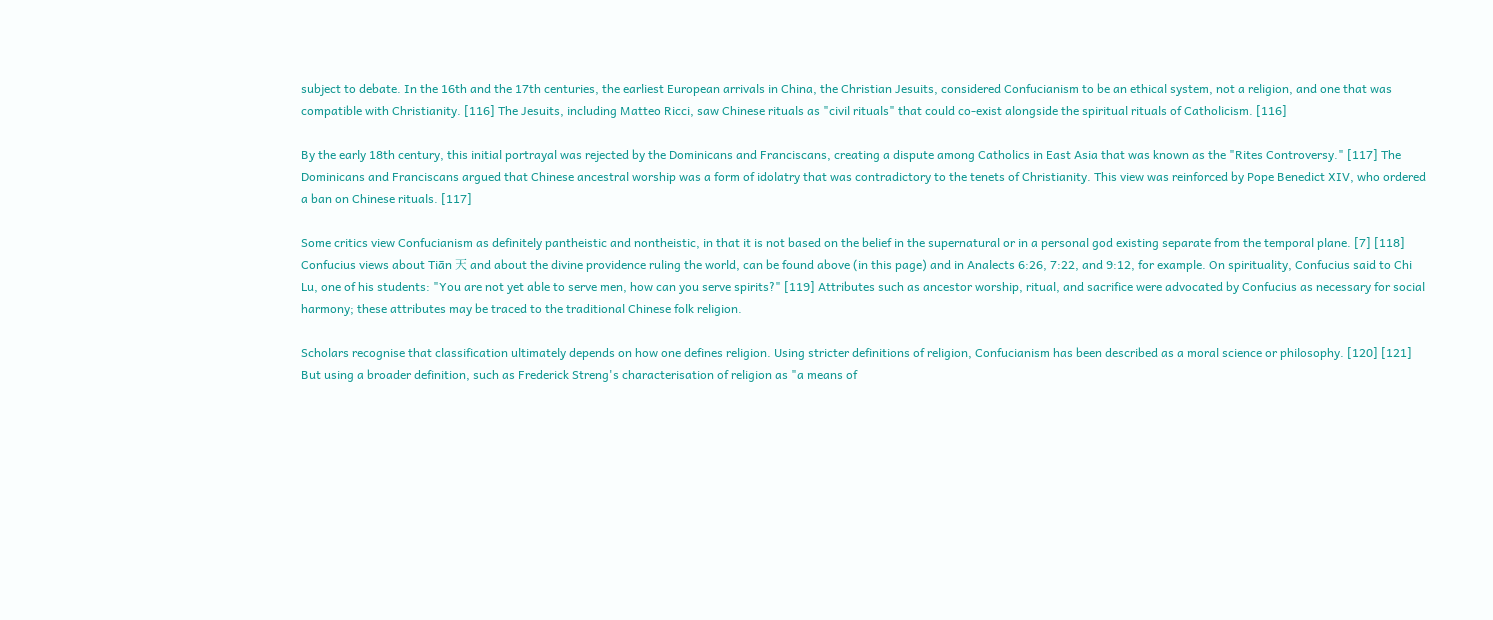subject to debate. In the 16th and the 17th centuries, the earliest European arrivals in China, the Christian Jesuits, considered Confucianism to be an ethical system, not a religion, and one that was compatible with Christianity. [116] The Jesuits, including Matteo Ricci, saw Chinese rituals as "civil rituals" that could co-exist alongside the spiritual rituals of Catholicism. [116]

By the early 18th century, this initial portrayal was rejected by the Dominicans and Franciscans, creating a dispute among Catholics in East Asia that was known as the "Rites Controversy." [117] The Dominicans and Franciscans argued that Chinese ancestral worship was a form of idolatry that was contradictory to the tenets of Christianity. This view was reinforced by Pope Benedict XIV, who ordered a ban on Chinese rituals. [117]

Some critics view Confucianism as definitely pantheistic and nontheistic, in that it is not based on the belief in the supernatural or in a personal god existing separate from the temporal plane. [7] [118] Confucius views about Tiān 天 and about the divine providence ruling the world, can be found above (in this page) and in Analects 6:26, 7:22, and 9:12, for example. On spirituality, Confucius said to Chi Lu, one of his students: "You are not yet able to serve men, how can you serve spirits?" [119] Attributes such as ancestor worship, ritual, and sacrifice were advocated by Confucius as necessary for social harmony; these attributes may be traced to the traditional Chinese folk religion.

Scholars recognise that classification ultimately depends on how one defines religion. Using stricter definitions of religion, Confucianism has been described as a moral science or philosophy. [120] [121] But using a broader definition, such as Frederick Streng's characterisation of religion as "a means of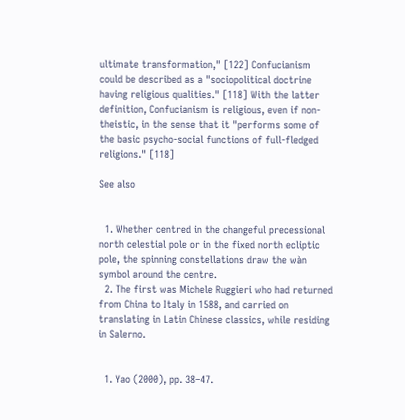ultimate transformation," [122] Confucianism could be described as a "sociopolitical doctrine having religious qualities." [118] With the latter definition, Confucianism is religious, even if non-theistic, in the sense that it "performs some of the basic psycho-social functions of full-fledged religions." [118]

See also


  1. Whether centred in the changeful precessional north celestial pole or in the fixed north ecliptic pole, the spinning constellations draw the wàn symbol around the centre.
  2. The first was Michele Ruggieri who had returned from China to Italy in 1588, and carried on translating in Latin Chinese classics, while residing in Salerno.


  1. Yao (2000), pp. 38–47.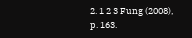2. 1 2 3 Fung (2008), p. 163.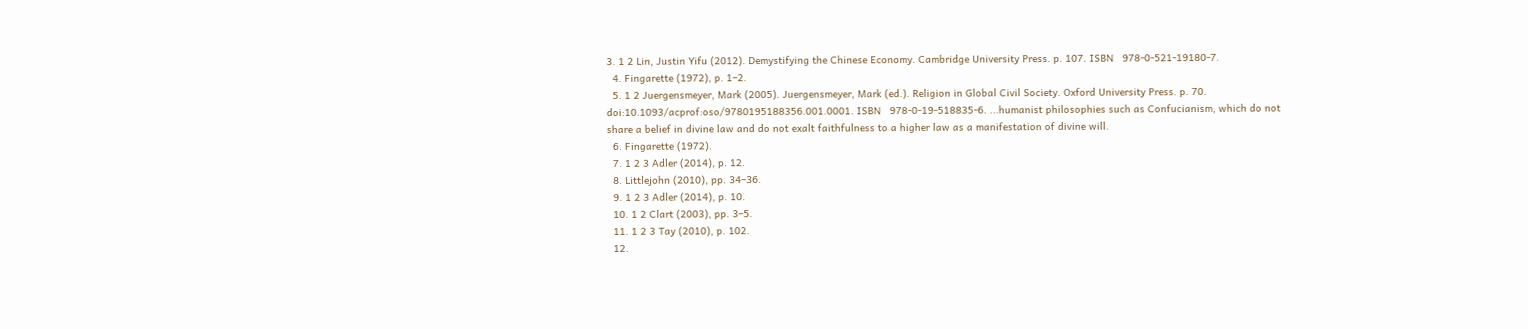3. 1 2 Lin, Justin Yifu (2012). Demystifying the Chinese Economy. Cambridge University Press. p. 107. ISBN   978-0-521-19180-7.
  4. Fingarette (1972), p. 1–2.
  5. 1 2 Juergensmeyer, Mark (2005). Juergensmeyer, Mark (ed.). Religion in Global Civil Society. Oxford University Press. p. 70. doi:10.1093/acprof:oso/9780195188356.001.0001. ISBN   978-0-19-518835-6. ...humanist philosophies such as Confucianism, which do not share a belief in divine law and do not exalt faithfulness to a higher law as a manifestation of divine will.
  6. Fingarette (1972).
  7. 1 2 3 Adler (2014), p. 12.
  8. Littlejohn (2010), pp. 34–36.
  9. 1 2 3 Adler (2014), p. 10.
  10. 1 2 Clart (2003), pp. 3–5.
  11. 1 2 3 Tay (2010), p. 102.
  12.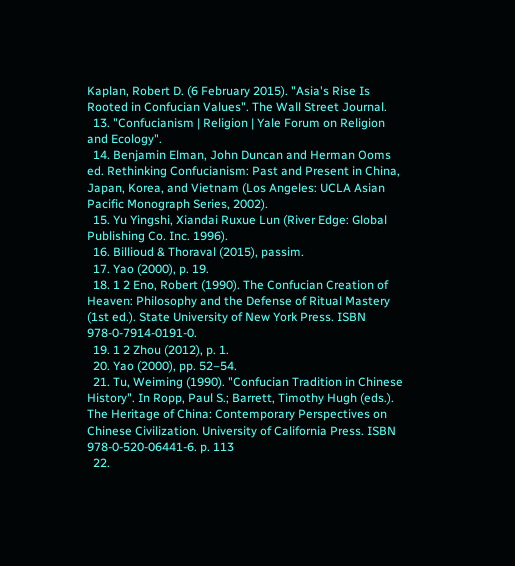Kaplan, Robert D. (6 February 2015). "Asia's Rise Is Rooted in Confucian Values". The Wall Street Journal.
  13. "Confucianism | Religion | Yale Forum on Religion and Ecology".
  14. Benjamin Elman, John Duncan and Herman Ooms ed. Rethinking Confucianism: Past and Present in China, Japan, Korea, and Vietnam (Los Angeles: UCLA Asian Pacific Monograph Series, 2002).
  15. Yu Yingshi, Xiandai Ruxue Lun (River Edge: Global Publishing Co. Inc. 1996).
  16. Billioud & Thoraval (2015), passim.
  17. Yao (2000), p. 19.
  18. 1 2 Eno, Robert (1990). The Confucian Creation of Heaven: Philosophy and the Defense of Ritual Mastery (1st ed.). State University of New York Press. ISBN   978-0-7914-0191-0.
  19. 1 2 Zhou (2012), p. 1.
  20. Yao (2000), pp. 52–54.
  21. Tu, Weiming (1990). "Confucian Tradition in Chinese History". In Ropp, Paul S.; Barrett, Timothy Hugh (eds.). The Heritage of China: Contemporary Perspectives on Chinese Civilization. University of California Press. ISBN   978-0-520-06441-6. p. 113
  22.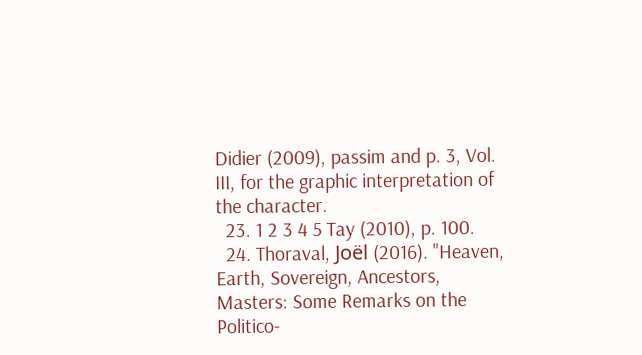Didier (2009), passim and p. 3, Vol. III, for the graphic interpretation of the character.
  23. 1 2 3 4 5 Tay (2010), p. 100.
  24. Thoraval, Joël (2016). "Heaven, Earth, Sovereign, Ancestors, Masters: Some Remarks on the Politico-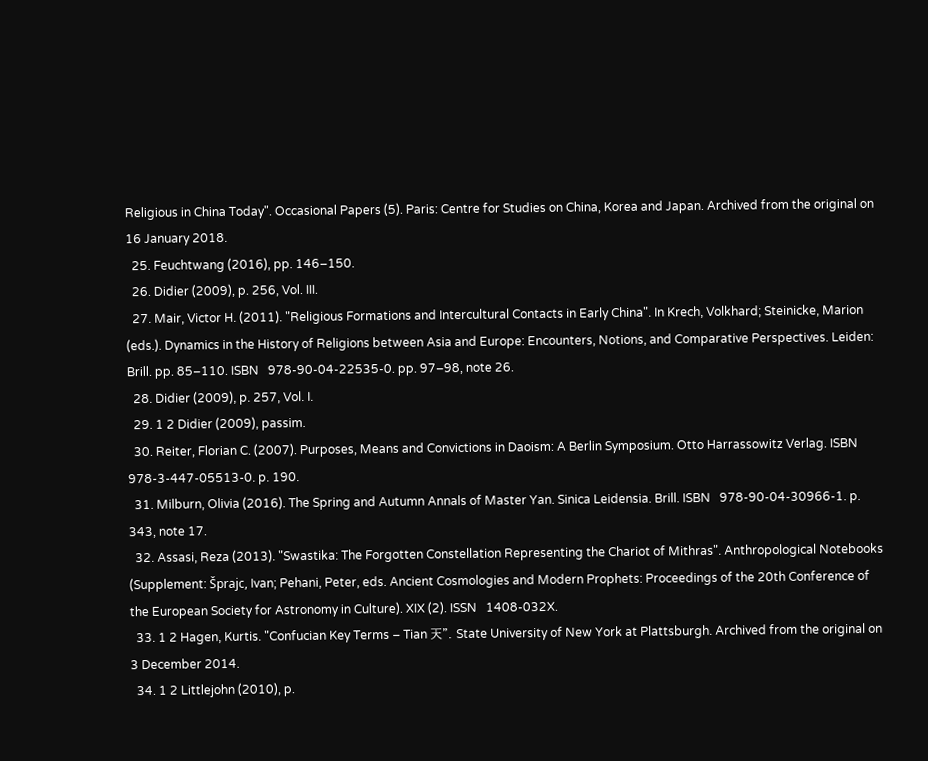Religious in China Today". Occasional Papers (5). Paris: Centre for Studies on China, Korea and Japan. Archived from the original on 16 January 2018.
  25. Feuchtwang (2016), pp. 146–150.
  26. Didier (2009), p. 256, Vol. III.
  27. Mair, Victor H. (2011). "Religious Formations and Intercultural Contacts in Early China". In Krech, Volkhard; Steinicke, Marion (eds.). Dynamics in the History of Religions between Asia and Europe: Encounters, Notions, and Comparative Perspectives. Leiden: Brill. pp. 85–110. ISBN   978-90-04-22535-0. pp. 97–98, note 26.
  28. Didier (2009), p. 257, Vol. I.
  29. 1 2 Didier (2009), passim.
  30. Reiter, Florian C. (2007). Purposes, Means and Convictions in Daoism: A Berlin Symposium. Otto Harrassowitz Verlag. ISBN   978-3-447-05513-0. p. 190.
  31. Milburn, Olivia (2016). The Spring and Autumn Annals of Master Yan. Sinica Leidensia. Brill. ISBN   978-90-04-30966-1. p. 343, note 17.
  32. Assasi, Reza (2013). "Swastika: The Forgotten Constellation Representing the Chariot of Mithras". Anthropological Notebooks (Supplement: Šprajc, Ivan; Pehani, Peter, eds. Ancient Cosmologies and Modern Prophets: Proceedings of the 20th Conference of the European Society for Astronomy in Culture). XIX (2). ISSN   1408-032X.
  33. 1 2 Hagen, Kurtis. "Confucian Key Terms – Tian 天". State University of New York at Plattsburgh. Archived from the original on 3 December 2014.
  34. 1 2 Littlejohn (2010), p.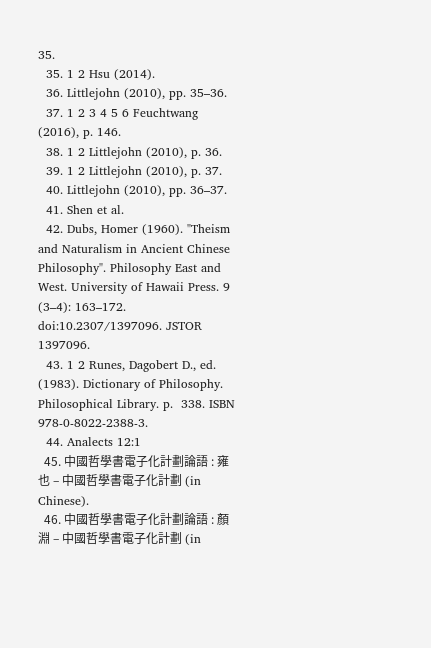35.
  35. 1 2 Hsu (2014).
  36. Littlejohn (2010), pp. 35–36.
  37. 1 2 3 4 5 6 Feuchtwang (2016), p. 146.
  38. 1 2 Littlejohn (2010), p. 36.
  39. 1 2 Littlejohn (2010), p. 37.
  40. Littlejohn (2010), pp. 36–37.
  41. Shen et al.
  42. Dubs, Homer (1960). "Theism and Naturalism in Ancient Chinese Philosophy". Philosophy East and West. University of Hawaii Press. 9 (3–4): 163–172. doi:10.2307/1397096. JSTOR   1397096.
  43. 1 2 Runes, Dagobert D., ed. (1983). Dictionary of Philosophy. Philosophical Library. p.  338. ISBN   978-0-8022-2388-3.
  44. Analects 12:1
  45. 中國哲學書電子化計劃論語 : 雍也 – 中國哲學書電子化計劃 (in Chinese).
  46. 中國哲學書電子化計劃論語 : 顏淵 – 中國哲學書電子化計劃 (in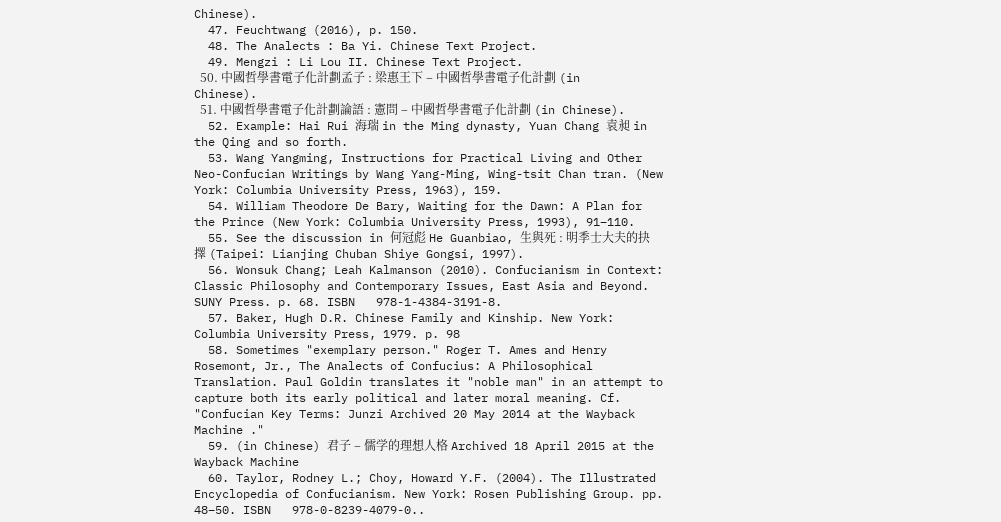Chinese).
  47. Feuchtwang (2016), p. 150.
  48. The Analects : Ba Yi. Chinese Text Project.
  49. Mengzi : Li Lou II. Chinese Text Project.
  50. 中國哲學書電子化計劃孟子 : 梁惠王下 – 中國哲學書電子化計劃 (in Chinese).
  51. 中國哲學書電子化計劃論語 : 憲問 – 中國哲學書電子化計劃 (in Chinese).
  52. Example: Hai Rui 海瑞 in the Ming dynasty, Yuan Chang 袁昶 in the Qing and so forth.
  53. Wang Yangming, Instructions for Practical Living and Other Neo-Confucian Writings by Wang Yang-Ming, Wing-tsit Chan tran. (New York: Columbia University Press, 1963), 159.
  54. William Theodore De Bary, Waiting for the Dawn: A Plan for the Prince (New York: Columbia University Press, 1993), 91–110.
  55. See the discussion in 何冠彪 He Guanbiao, 生與死 : 明季士大夫的抉擇 (Taipei: Lianjing Chuban Shiye Gongsi, 1997).
  56. Wonsuk Chang; Leah Kalmanson (2010). Confucianism in Context: Classic Philosophy and Contemporary Issues, East Asia and Beyond. SUNY Press. p. 68. ISBN   978-1-4384-3191-8.
  57. Baker, Hugh D.R. Chinese Family and Kinship. New York: Columbia University Press, 1979. p. 98
  58. Sometimes "exemplary person." Roger T. Ames and Henry Rosemont, Jr., The Analects of Confucius: A Philosophical Translation. Paul Goldin translates it "noble man" in an attempt to capture both its early political and later moral meaning. Cf. "Confucian Key Terms: Junzi Archived 20 May 2014 at the Wayback Machine ."
  59. (in Chinese) 君子 – 儒学的理想人格 Archived 18 April 2015 at the Wayback Machine
  60. Taylor, Rodney L.; Choy, Howard Y.F. (2004). The Illustrated Encyclopedia of Confucianism. New York: Rosen Publishing Group. pp. 48–50. ISBN   978-0-8239-4079-0..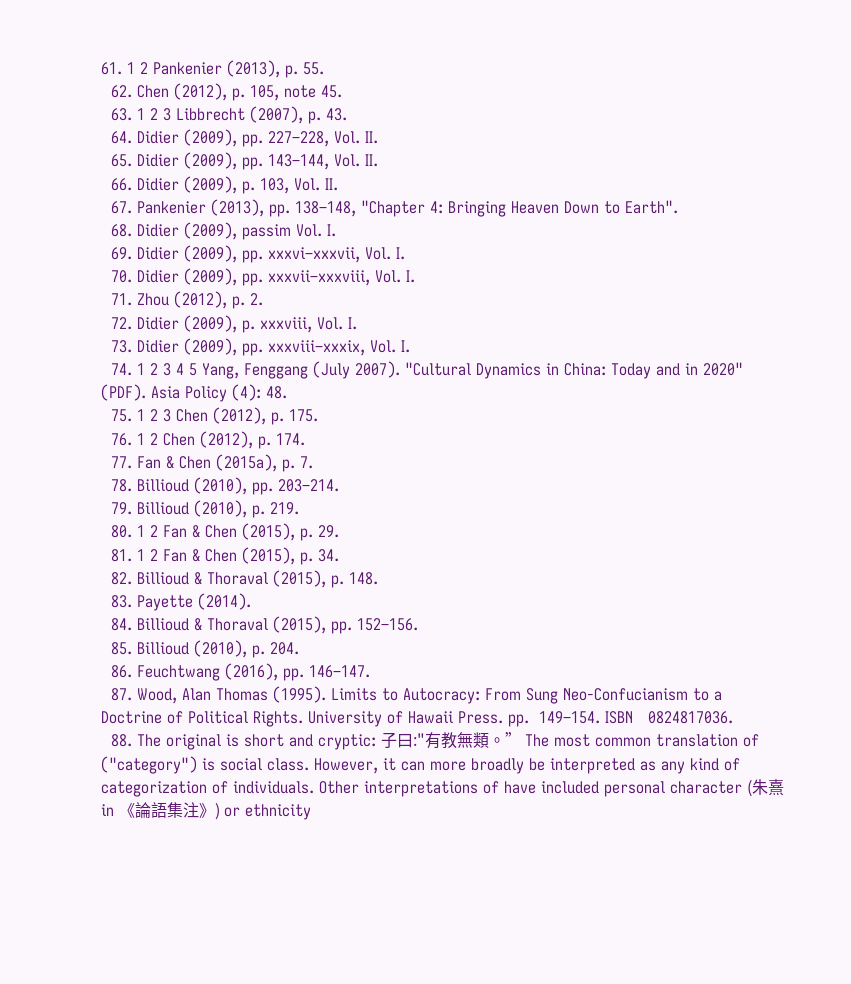61. 1 2 Pankenier (2013), p. 55.
  62. Chen (2012), p. 105, note 45.
  63. 1 2 3 Libbrecht (2007), p. 43.
  64. Didier (2009), pp. 227–228, Vol. II.
  65. Didier (2009), pp. 143–144, Vol. II.
  66. Didier (2009), p. 103, Vol. II.
  67. Pankenier (2013), pp. 138–148, "Chapter 4: Bringing Heaven Down to Earth".
  68. Didier (2009), passim Vol. I.
  69. Didier (2009), pp. xxxvi–xxxvii, Vol. I.
  70. Didier (2009), pp. xxxvii–xxxviii, Vol. I.
  71. Zhou (2012), p. 2.
  72. Didier (2009), p. xxxviii, Vol. I.
  73. Didier (2009), pp. xxxviii–xxxix, Vol. I.
  74. 1 2 3 4 5 Yang, Fenggang (July 2007). "Cultural Dynamics in China: Today and in 2020" (PDF). Asia Policy (4): 48.
  75. 1 2 3 Chen (2012), p. 175.
  76. 1 2 Chen (2012), p. 174.
  77. Fan & Chen (2015a), p. 7.
  78. Billioud (2010), pp. 203–214.
  79. Billioud (2010), p. 219.
  80. 1 2 Fan & Chen (2015), p. 29.
  81. 1 2 Fan & Chen (2015), p. 34.
  82. Billioud & Thoraval (2015), p. 148.
  83. Payette (2014).
  84. Billioud & Thoraval (2015), pp. 152–156.
  85. Billioud (2010), p. 204.
  86. Feuchtwang (2016), pp. 146–147.
  87. Wood, Alan Thomas (1995). Limits to Autocracy: From Sung Neo-Confucianism to a Doctrine of Political Rights. University of Hawaii Press. pp.  149–154. ISBN   0824817036.
  88. The original is short and cryptic: 子曰:"有教無類。” The most common translation of ("category") is social class. However, it can more broadly be interpreted as any kind of categorization of individuals. Other interpretations of have included personal character (朱熹 in 《論語集注》) or ethnicity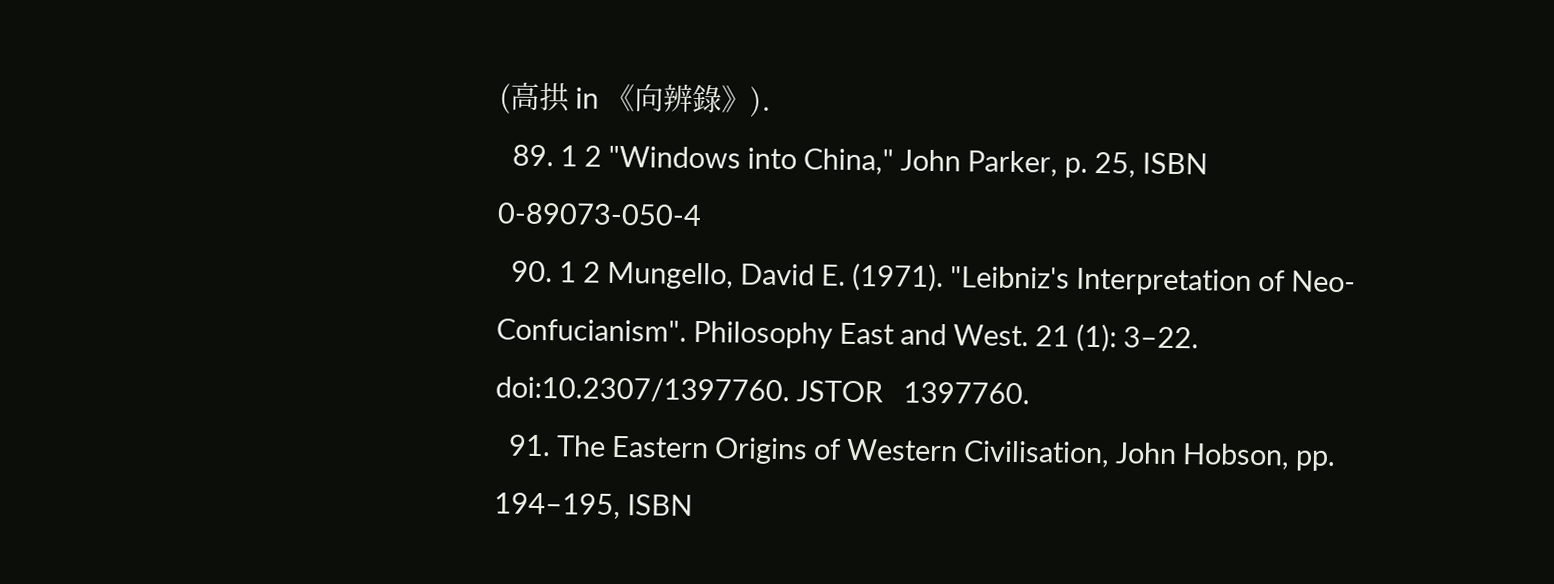(高拱 in 《向辨錄》).
  89. 1 2 "Windows into China," John Parker, p. 25, ISBN   0-89073-050-4
  90. 1 2 Mungello, David E. (1971). "Leibniz's Interpretation of Neo-Confucianism". Philosophy East and West. 21 (1): 3–22. doi:10.2307/1397760. JSTOR   1397760.
  91. The Eastern Origins of Western Civilisation, John Hobson, pp. 194–195, ISBN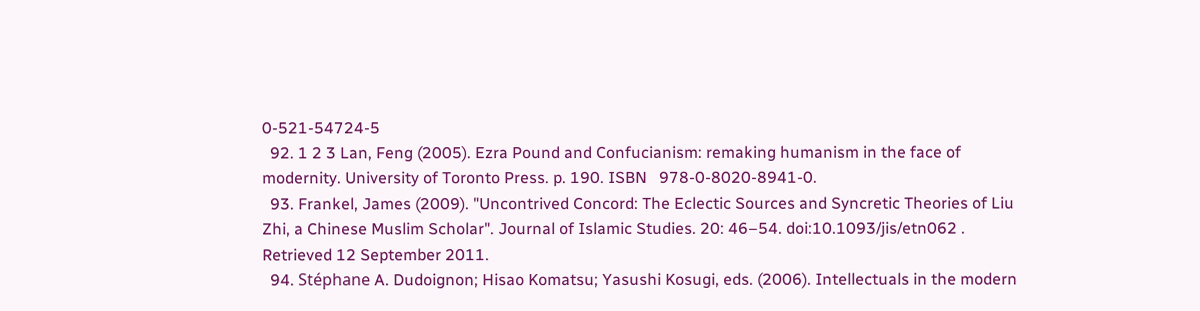0-521-54724-5
  92. 1 2 3 Lan, Feng (2005). Ezra Pound and Confucianism: remaking humanism in the face of modernity. University of Toronto Press. p. 190. ISBN   978-0-8020-8941-0.
  93. Frankel, James (2009). "Uncontrived Concord: The Eclectic Sources and Syncretic Theories of Liu Zhi, a Chinese Muslim Scholar". Journal of Islamic Studies. 20: 46–54. doi:10.1093/jis/etn062 . Retrieved 12 September 2011.
  94. Stéphane A. Dudoignon; Hisao Komatsu; Yasushi Kosugi, eds. (2006). Intellectuals in the modern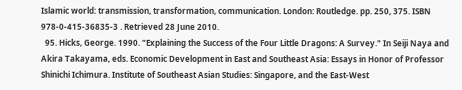Islamic world: transmission, transformation, communication. London: Routledge. pp. 250, 375. ISBN   978-0-415-36835-3 . Retrieved 28 June 2010.
  95. Hicks, George. 1990. "Explaining the Success of the Four Little Dragons: A Survey." In Seiji Naya and Akira Takayama, eds. Economic Development in East and Southeast Asia: Essays in Honor of Professor Shinichi Ichimura. Institute of Southeast Asian Studies: Singapore, and the East-West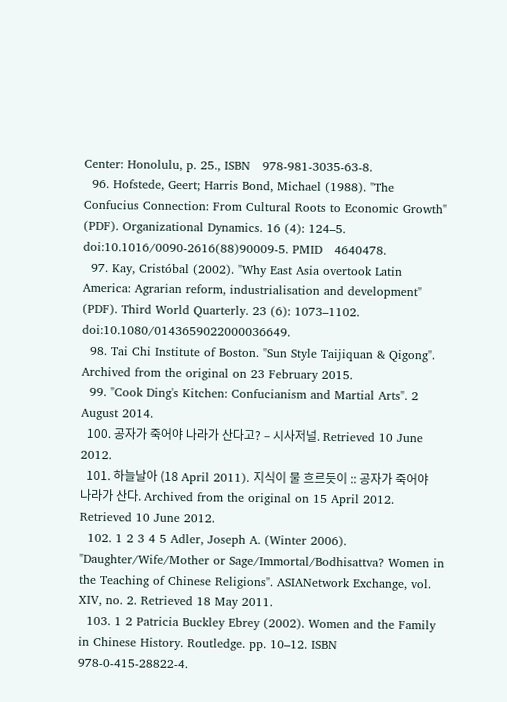Center: Honolulu, p. 25., ISBN   978-981-3035-63-8.
  96. Hofstede, Geert; Harris Bond, Michael (1988). "The Confucius Connection: From Cultural Roots to Economic Growth" (PDF). Organizational Dynamics. 16 (4): 124–5. doi:10.1016/0090-2616(88)90009-5. PMID   4640478.
  97. Kay, Cristóbal (2002). "Why East Asia overtook Latin America: Agrarian reform, industrialisation and development" (PDF). Third World Quarterly. 23 (6): 1073–1102. doi:10.1080/0143659022000036649.
  98. Tai Chi Institute of Boston. "Sun Style Taijiquan & Qigong". Archived from the original on 23 February 2015.
  99. "Cook Ding's Kitchen: Confucianism and Martial Arts". 2 August 2014.
  100. 공자가 죽어야 나라가 산다고? – 시사저널. Retrieved 10 June 2012.
  101. 하늘날아 (18 April 2011). 지식이 물 흐르듯이 :: 공자가 죽어야 나라가 산다. Archived from the original on 15 April 2012. Retrieved 10 June 2012.
  102. 1 2 3 4 5 Adler, Joseph A. (Winter 2006). "Daughter/Wife/Mother or Sage/Immortal/Bodhisattva? Women in the Teaching of Chinese Religions". ASIANetwork Exchange, vol. XIV, no. 2. Retrieved 18 May 2011.
  103. 1 2 Patricia Buckley Ebrey (2002). Women and the Family in Chinese History. Routledge. pp. 10–12. ISBN   978-0-415-28822-4.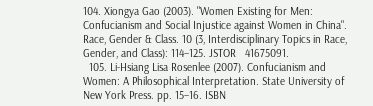104. Xiongya Gao (2003). "Women Existing for Men: Confucianism and Social Injustice against Women in China". Race, Gender & Class. 10 (3, Interdisciplinary Topics in Race, Gender, and Class): 114–125. JSTOR   41675091.
  105. Li-Hsiang Lisa Rosenlee (2007). Confucianism and Women: A Philosophical Interpretation. State University of New York Press. pp. 15–16. ISBN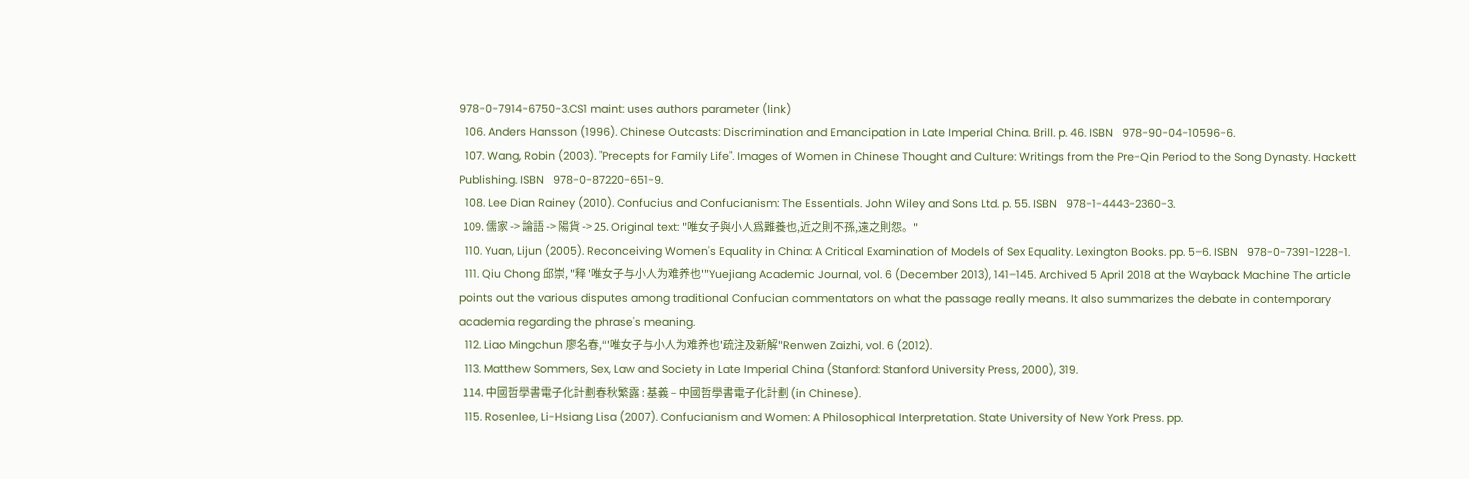978-0-7914-6750-3.CS1 maint: uses authors parameter (link)
  106. Anders Hansson (1996). Chinese Outcasts: Discrimination and Emancipation in Late Imperial China. Brill. p. 46. ISBN   978-90-04-10596-6.
  107. Wang, Robin (2003). "Precepts for Family Life". Images of Women in Chinese Thought and Culture: Writings from the Pre-Qin Period to the Song Dynasty. Hackett Publishing. ISBN   978-0-87220-651-9.
  108. Lee Dian Rainey (2010). Confucius and Confucianism: The Essentials. John Wiley and Sons Ltd. p. 55. ISBN   978-1-4443-2360-3.
  109. 儒家 -> 論語 -> 陽貨 -> 25. Original text: "唯女子與小人爲難養也,近之則不孫,遠之則怨。"
  110. Yuan, Lijun (2005). Reconceiving Women's Equality in China: A Critical Examination of Models of Sex Equality. Lexington Books. pp. 5–6. ISBN   978-0-7391-1228-1.
  111. Qiu Chong 邱崇, "释 '唯女子与小人为难养也'"Yuejiang Academic Journal, vol. 6 (December 2013), 141–145. Archived 5 April 2018 at the Wayback Machine The article points out the various disputes among traditional Confucian commentators on what the passage really means. It also summarizes the debate in contemporary academia regarding the phrase's meaning.
  112. Liao Mingchun 廖名春,“'唯女子与小人为难养也'疏注及新解"Renwen Zaizhi, vol. 6 (2012).
  113. Matthew Sommers, Sex, Law and Society in Late Imperial China (Stanford: Stanford University Press, 2000), 319.
  114. 中國哲學書電子化計劃春秋繁露 : 基義 – 中國哲學書電子化計劃 (in Chinese).
  115. Rosenlee, Li-Hsiang Lisa (2007). Confucianism and Women: A Philosophical Interpretation. State University of New York Press. pp.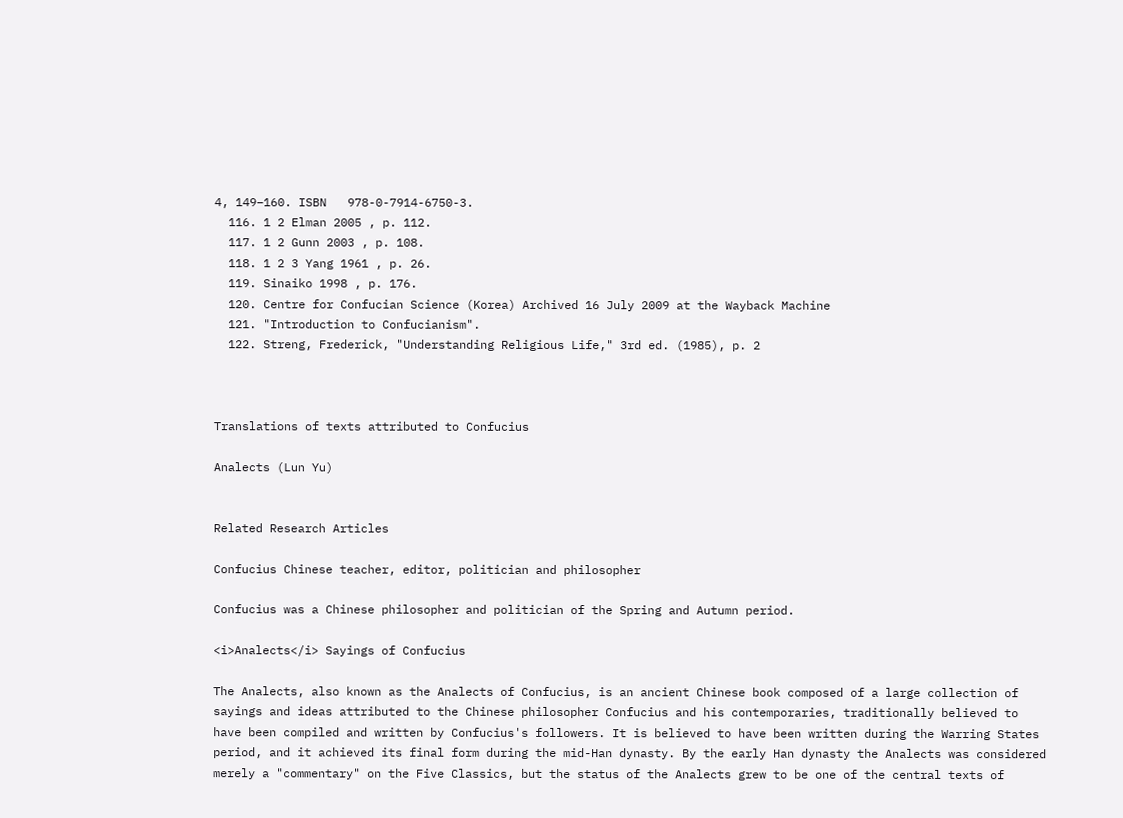4, 149–160. ISBN   978-0-7914-6750-3.
  116. 1 2 Elman 2005 , p. 112.
  117. 1 2 Gunn 2003 , p. 108.
  118. 1 2 3 Yang 1961 , p. 26.
  119. Sinaiko 1998 , p. 176.
  120. Centre for Confucian Science (Korea) Archived 16 July 2009 at the Wayback Machine
  121. "Introduction to Confucianism".
  122. Streng, Frederick, "Understanding Religious Life," 3rd ed. (1985), p. 2



Translations of texts attributed to Confucius

Analects (Lun Yu)


Related Research Articles

Confucius Chinese teacher, editor, politician and philosopher

Confucius was a Chinese philosopher and politician of the Spring and Autumn period.

<i>Analects</i> Sayings of Confucius

The Analects, also known as the Analects of Confucius, is an ancient Chinese book composed of a large collection of sayings and ideas attributed to the Chinese philosopher Confucius and his contemporaries, traditionally believed to have been compiled and written by Confucius's followers. It is believed to have been written during the Warring States period, and it achieved its final form during the mid-Han dynasty. By the early Han dynasty the Analects was considered merely a "commentary" on the Five Classics, but the status of the Analects grew to be one of the central texts of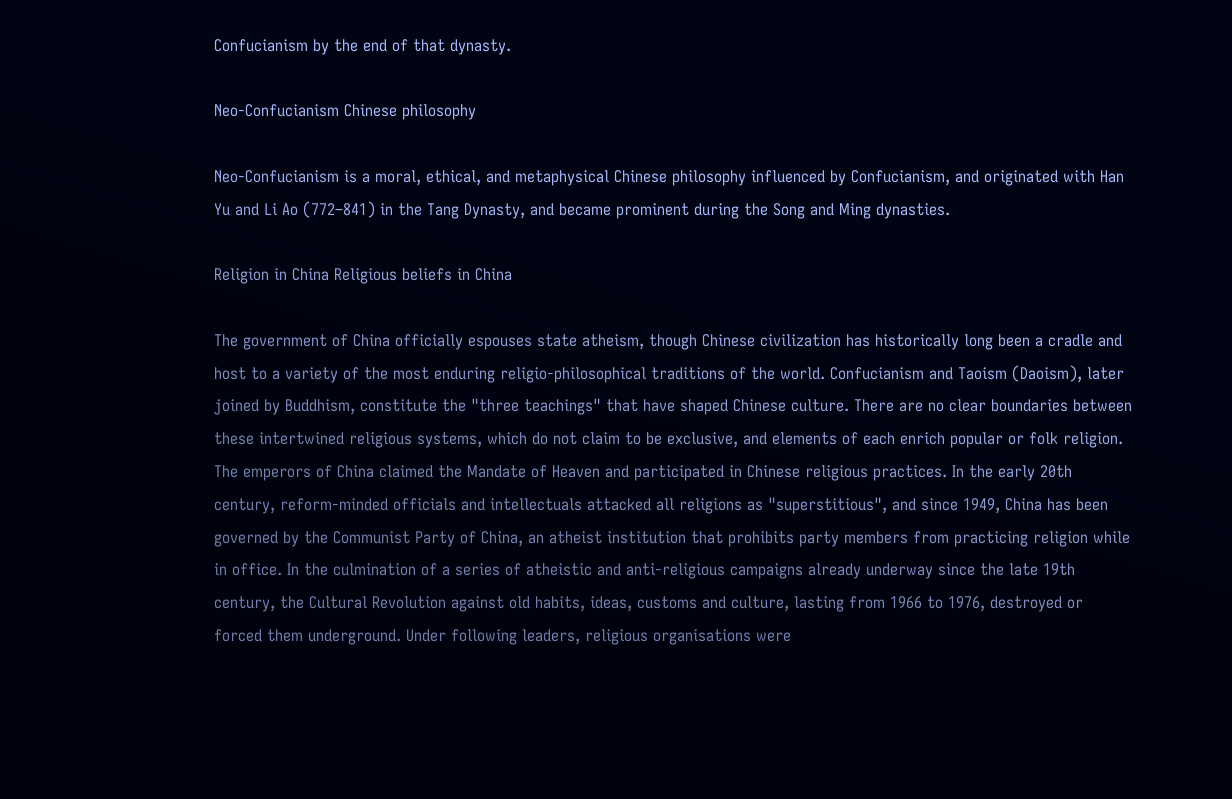Confucianism by the end of that dynasty.

Neo-Confucianism Chinese philosophy

Neo-Confucianism is a moral, ethical, and metaphysical Chinese philosophy influenced by Confucianism, and originated with Han Yu and Li Ao (772–841) in the Tang Dynasty, and became prominent during the Song and Ming dynasties.

Religion in China Religious beliefs in China

The government of China officially espouses state atheism, though Chinese civilization has historically long been a cradle and host to a variety of the most enduring religio-philosophical traditions of the world. Confucianism and Taoism (Daoism), later joined by Buddhism, constitute the "three teachings" that have shaped Chinese culture. There are no clear boundaries between these intertwined religious systems, which do not claim to be exclusive, and elements of each enrich popular or folk religion. The emperors of China claimed the Mandate of Heaven and participated in Chinese religious practices. In the early 20th century, reform-minded officials and intellectuals attacked all religions as "superstitious", and since 1949, China has been governed by the Communist Party of China, an atheist institution that prohibits party members from practicing religion while in office. In the culmination of a series of atheistic and anti-religious campaigns already underway since the late 19th century, the Cultural Revolution against old habits, ideas, customs and culture, lasting from 1966 to 1976, destroyed or forced them underground. Under following leaders, religious organisations were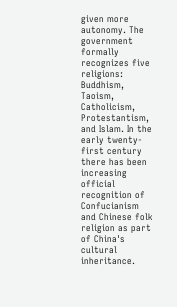given more autonomy. The government formally recognizes five religions: Buddhism, Taoism, Catholicism, Protestantism, and Islam. In the early twenty-first century there has been increasing official recognition of Confucianism and Chinese folk religion as part of China's cultural inheritance.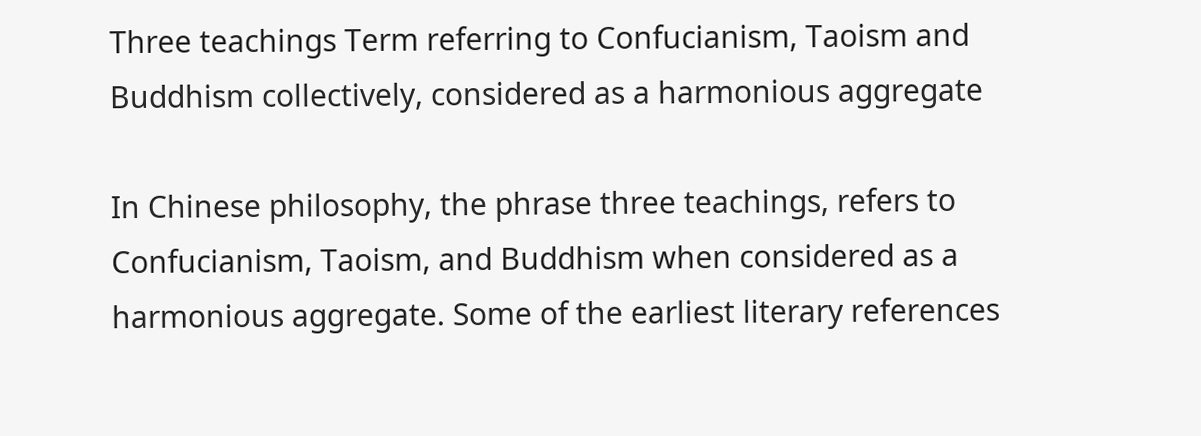Three teachings Term referring to Confucianism, Taoism and Buddhism collectively, considered as a harmonious aggregate

In Chinese philosophy, the phrase three teachings, refers to Confucianism, Taoism, and Buddhism when considered as a harmonious aggregate. Some of the earliest literary references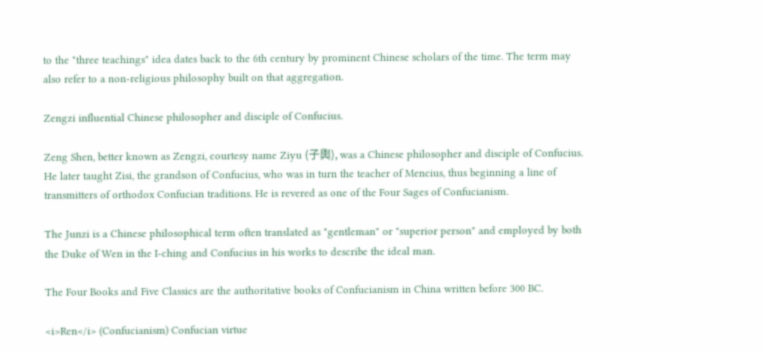to the "three teachings" idea dates back to the 6th century by prominent Chinese scholars of the time. The term may also refer to a non-religious philosophy built on that aggregation.

Zengzi influential Chinese philosopher and disciple of Confucius.

Zeng Shen, better known as Zengzi, courtesy name Ziyu (子輿), was a Chinese philosopher and disciple of Confucius. He later taught Zisi, the grandson of Confucius, who was in turn the teacher of Mencius, thus beginning a line of transmitters of orthodox Confucian traditions. He is revered as one of the Four Sages of Confucianism.

The Junzi is a Chinese philosophical term often translated as "gentleman" or "superior person" and employed by both the Duke of Wen in the I-ching and Confucius in his works to describe the ideal man.

The Four Books and Five Classics are the authoritative books of Confucianism in China written before 300 BC.

<i>Ren</i> (Confucianism) Confucian virtue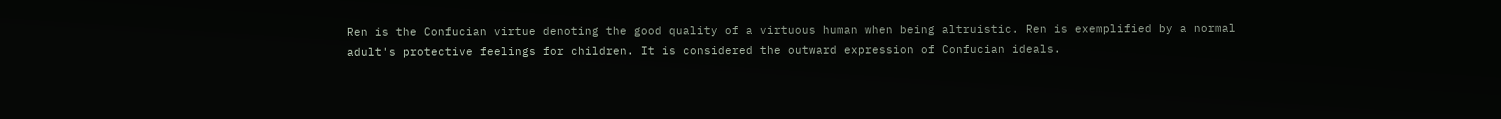Ren is the Confucian virtue denoting the good quality of a virtuous human when being altruistic. Ren is exemplified by a normal adult's protective feelings for children. It is considered the outward expression of Confucian ideals.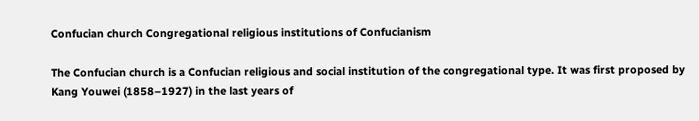Confucian church Congregational religious institutions of Confucianism

The Confucian church is a Confucian religious and social institution of the congregational type. It was first proposed by Kang Youwei (1858–1927) in the last years of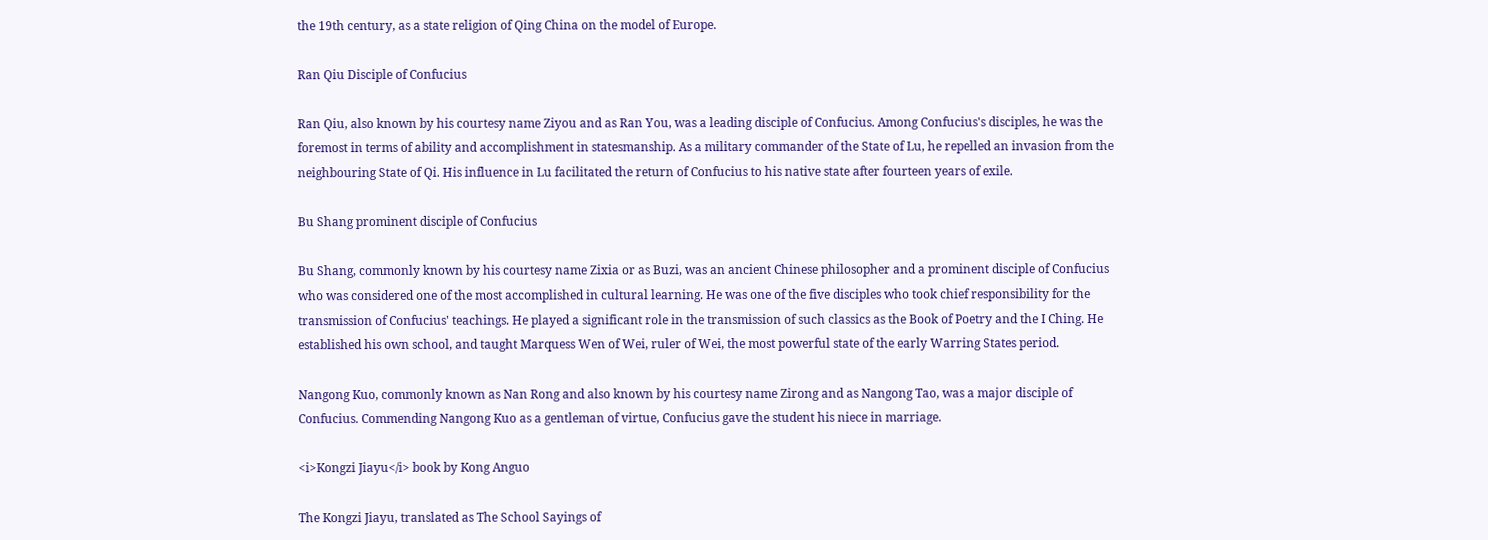the 19th century, as a state religion of Qing China on the model of Europe.

Ran Qiu Disciple of Confucius

Ran Qiu, also known by his courtesy name Ziyou and as Ran You, was a leading disciple of Confucius. Among Confucius's disciples, he was the foremost in terms of ability and accomplishment in statesmanship. As a military commander of the State of Lu, he repelled an invasion from the neighbouring State of Qi. His influence in Lu facilitated the return of Confucius to his native state after fourteen years of exile.

Bu Shang prominent disciple of Confucius

Bu Shang, commonly known by his courtesy name Zixia or as Buzi, was an ancient Chinese philosopher and a prominent disciple of Confucius who was considered one of the most accomplished in cultural learning. He was one of the five disciples who took chief responsibility for the transmission of Confucius' teachings. He played a significant role in the transmission of such classics as the Book of Poetry and the I Ching. He established his own school, and taught Marquess Wen of Wei, ruler of Wei, the most powerful state of the early Warring States period.

Nangong Kuo, commonly known as Nan Rong and also known by his courtesy name Zirong and as Nangong Tao, was a major disciple of Confucius. Commending Nangong Kuo as a gentleman of virtue, Confucius gave the student his niece in marriage.

<i>Kongzi Jiayu</i> book by Kong Anguo

The Kongzi Jiayu, translated as The School Sayings of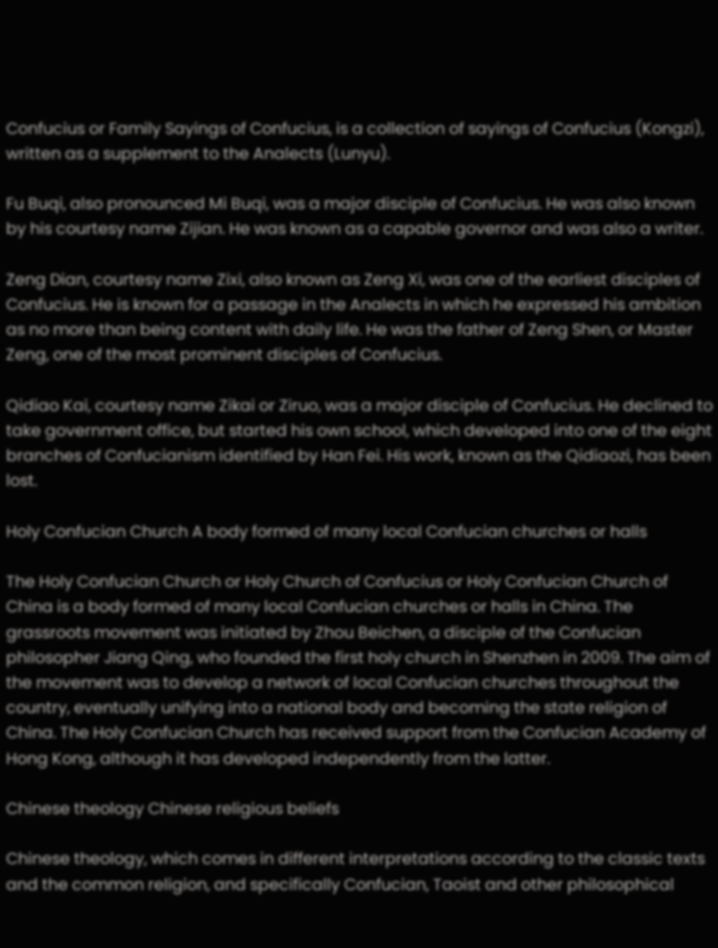Confucius or Family Sayings of Confucius, is a collection of sayings of Confucius (Kongzi), written as a supplement to the Analects (Lunyu).

Fu Buqi, also pronounced Mi Buqi, was a major disciple of Confucius. He was also known by his courtesy name Zijian. He was known as a capable governor and was also a writer.

Zeng Dian, courtesy name Zixi, also known as Zeng Xi, was one of the earliest disciples of Confucius. He is known for a passage in the Analects in which he expressed his ambition as no more than being content with daily life. He was the father of Zeng Shen, or Master Zeng, one of the most prominent disciples of Confucius.

Qidiao Kai, courtesy name Zikai or Ziruo, was a major disciple of Confucius. He declined to take government office, but started his own school, which developed into one of the eight branches of Confucianism identified by Han Fei. His work, known as the Qidiaozi, has been lost.

Holy Confucian Church A body formed of many local Confucian churches or halls

The Holy Confucian Church or Holy Church of Confucius or Holy Confucian Church of China is a body formed of many local Confucian churches or halls in China. The grassroots movement was initiated by Zhou Beichen, a disciple of the Confucian philosopher Jiang Qing, who founded the first holy church in Shenzhen in 2009. The aim of the movement was to develop a network of local Confucian churches throughout the country, eventually unifying into a national body and becoming the state religion of China. The Holy Confucian Church has received support from the Confucian Academy of Hong Kong, although it has developed independently from the latter.

Chinese theology Chinese religious beliefs

Chinese theology, which comes in different interpretations according to the classic texts and the common religion, and specifically Confucian, Taoist and other philosophical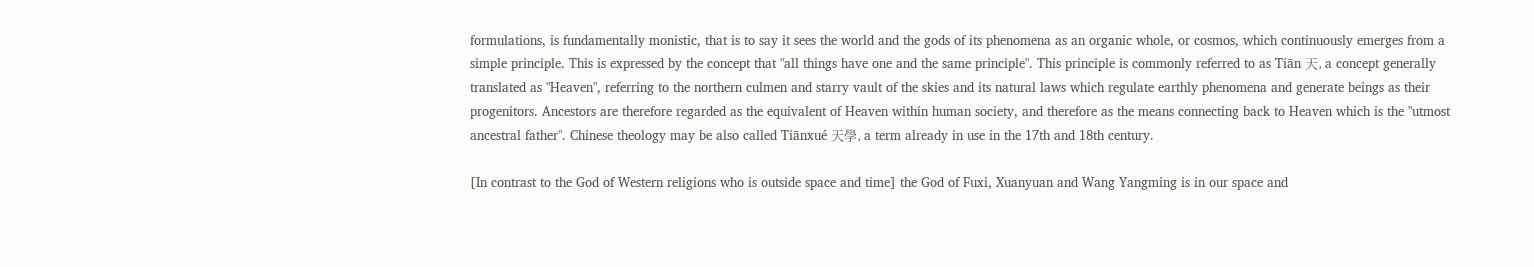formulations, is fundamentally monistic, that is to say it sees the world and the gods of its phenomena as an organic whole, or cosmos, which continuously emerges from a simple principle. This is expressed by the concept that "all things have one and the same principle". This principle is commonly referred to as Tiān 天, a concept generally translated as "Heaven", referring to the northern culmen and starry vault of the skies and its natural laws which regulate earthly phenomena and generate beings as their progenitors. Ancestors are therefore regarded as the equivalent of Heaven within human society, and therefore as the means connecting back to Heaven which is the "utmost ancestral father". Chinese theology may be also called Tiānxué 天學, a term already in use in the 17th and 18th century.

[In contrast to the God of Western religions who is outside space and time] the God of Fuxi, Xuanyuan and Wang Yangming is in our space and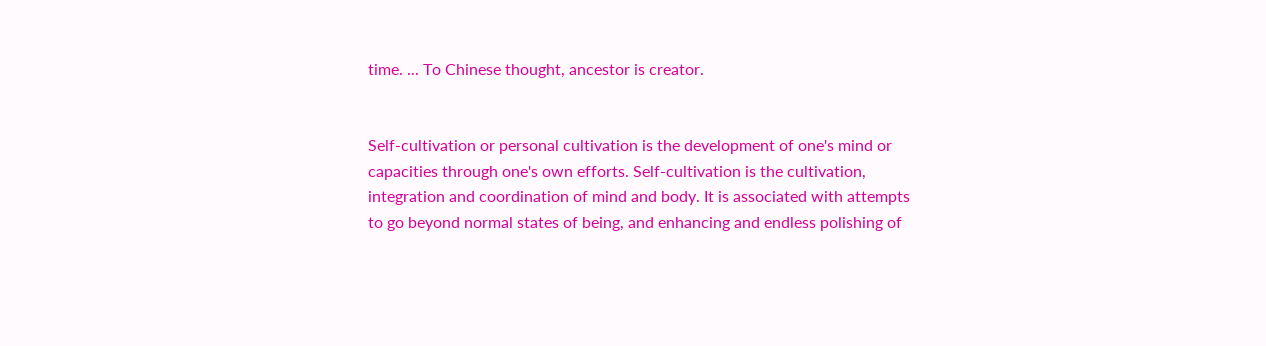time. ... To Chinese thought, ancestor is creator.


Self-cultivation or personal cultivation is the development of one's mind or capacities through one's own efforts. Self-cultivation is the cultivation, integration and coordination of mind and body. It is associated with attempts to go beyond normal states of being, and enhancing and endless polishing of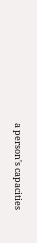a person's capacities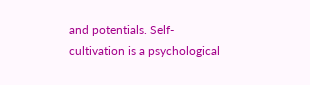and potentials. Self-cultivation is a psychological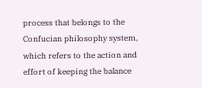process that belongs to the Confucian philosophy system, which refers to the action and effort of keeping the balance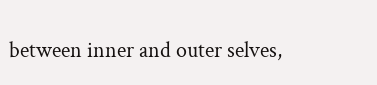between inner and outer selves,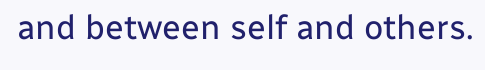and between self and others.